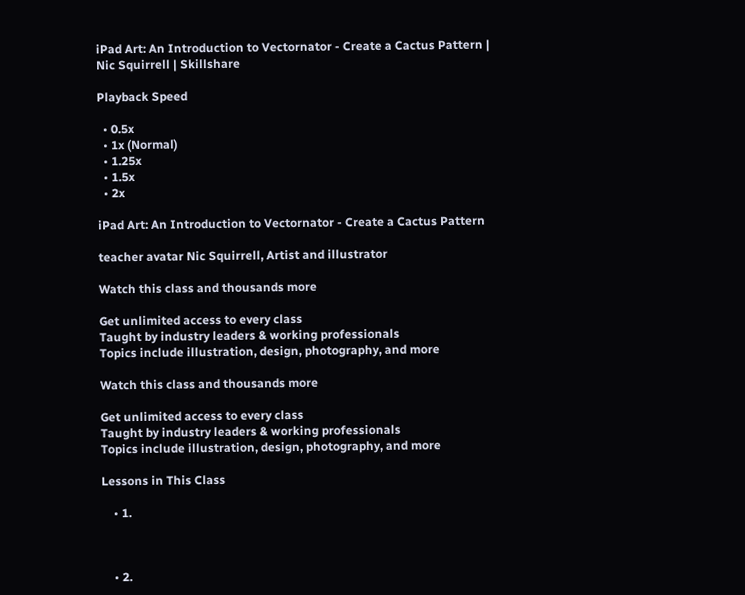iPad Art: An Introduction to Vectornator - Create a Cactus Pattern | Nic Squirrell | Skillshare

Playback Speed

  • 0.5x
  • 1x (Normal)
  • 1.25x
  • 1.5x
  • 2x

iPad Art: An Introduction to Vectornator - Create a Cactus Pattern

teacher avatar Nic Squirrell, Artist and illustrator

Watch this class and thousands more

Get unlimited access to every class
Taught by industry leaders & working professionals
Topics include illustration, design, photography, and more

Watch this class and thousands more

Get unlimited access to every class
Taught by industry leaders & working professionals
Topics include illustration, design, photography, and more

Lessons in This Class

    • 1.



    • 2.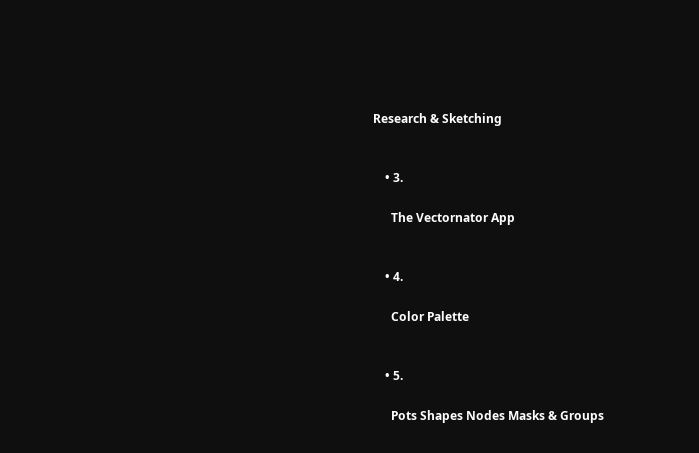Research & Sketching


    • 3.

      The Vectornator App


    • 4.

      Color Palette


    • 5.

      Pots Shapes Nodes Masks & Groups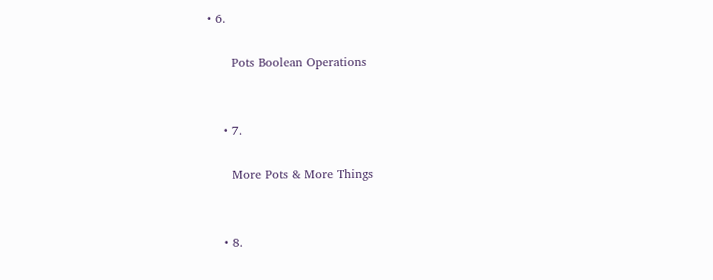• 6.

      Pots Boolean Operations


    • 7.

      More Pots & More Things


    • 8.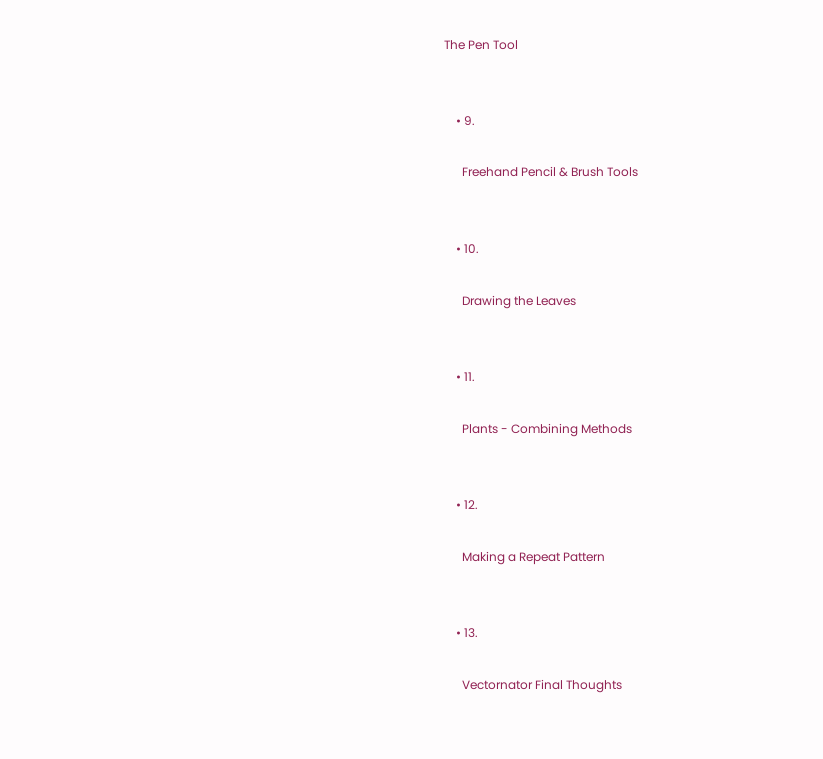The Pen Tool


    • 9.

      Freehand Pencil & Brush Tools


    • 10.

      Drawing the Leaves


    • 11.

      Plants - Combining Methods


    • 12.

      Making a Repeat Pattern


    • 13.

      Vectornator Final Thoughts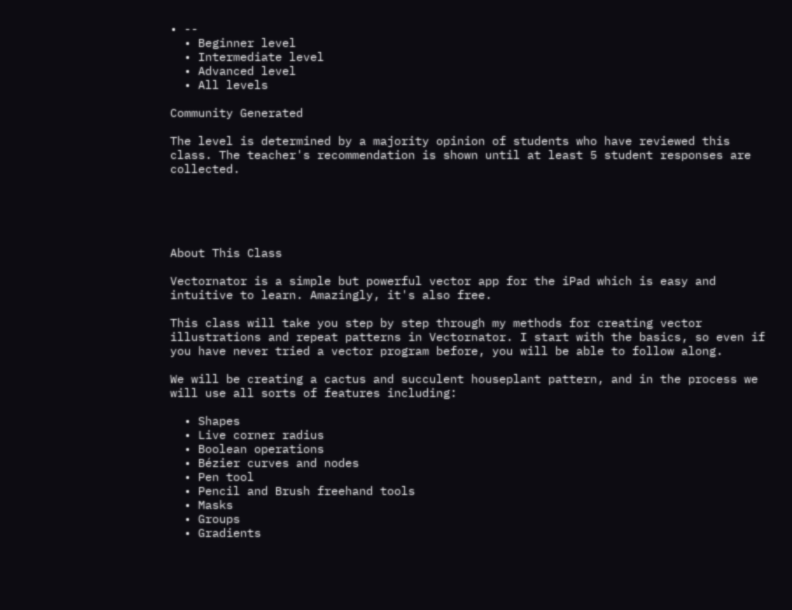• --
  • Beginner level
  • Intermediate level
  • Advanced level
  • All levels

Community Generated

The level is determined by a majority opinion of students who have reviewed this class. The teacher's recommendation is shown until at least 5 student responses are collected.





About This Class

Vectornator is a simple but powerful vector app for the iPad which is easy and intuitive to learn. Amazingly, it's also free.

This class will take you step by step through my methods for creating vector illustrations and repeat patterns in Vectornator. I start with the basics, so even if you have never tried a vector program before, you will be able to follow along.

We will be creating a cactus and succulent houseplant pattern, and in the process we will use all sorts of features including:

  • Shapes
  • Live corner radius
  • Boolean operations
  • Bézier curves and nodes
  • Pen tool
  • Pencil and Brush freehand tools
  • Masks
  • Groups
  • Gradients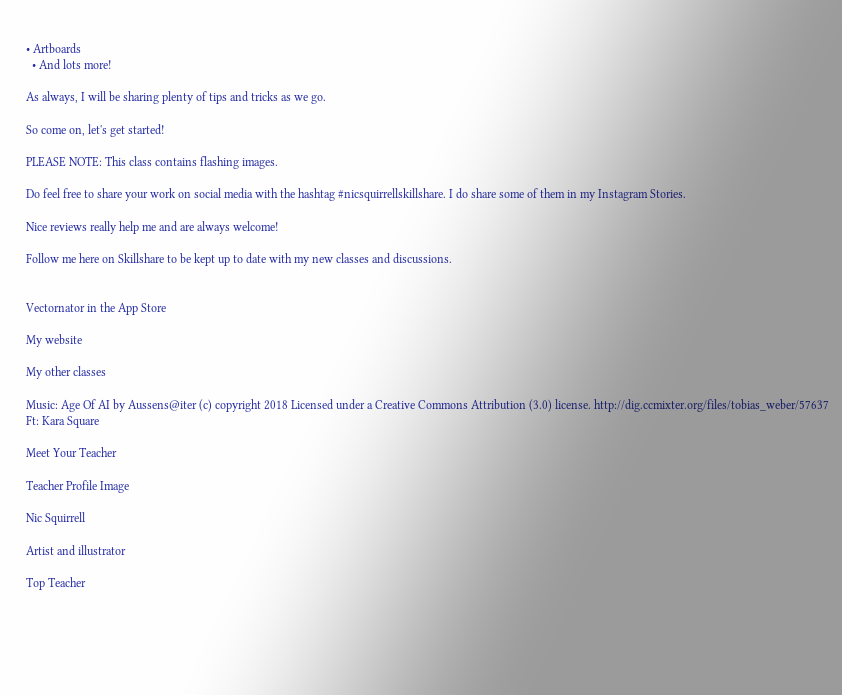• Artboards
  • And lots more!

As always, I will be sharing plenty of tips and tricks as we go.

So come on, let's get started!

PLEASE NOTE: This class contains flashing images.

Do feel free to share your work on social media with the hashtag #nicsquirrellskillshare. I do share some of them in my Instagram Stories.

Nice reviews really help me and are always welcome!

Follow me here on Skillshare to be kept up to date with my new classes and discussions.


Vectornator in the App Store

My website

My other classes

Music: Age Of AI by Aussens@iter (c) copyright 2018 Licensed under a Creative Commons Attribution (3.0) license. http://dig.ccmixter.org/files/tobias_weber/57637 Ft: Kara Square

Meet Your Teacher

Teacher Profile Image

Nic Squirrell

Artist and illustrator

Top Teacher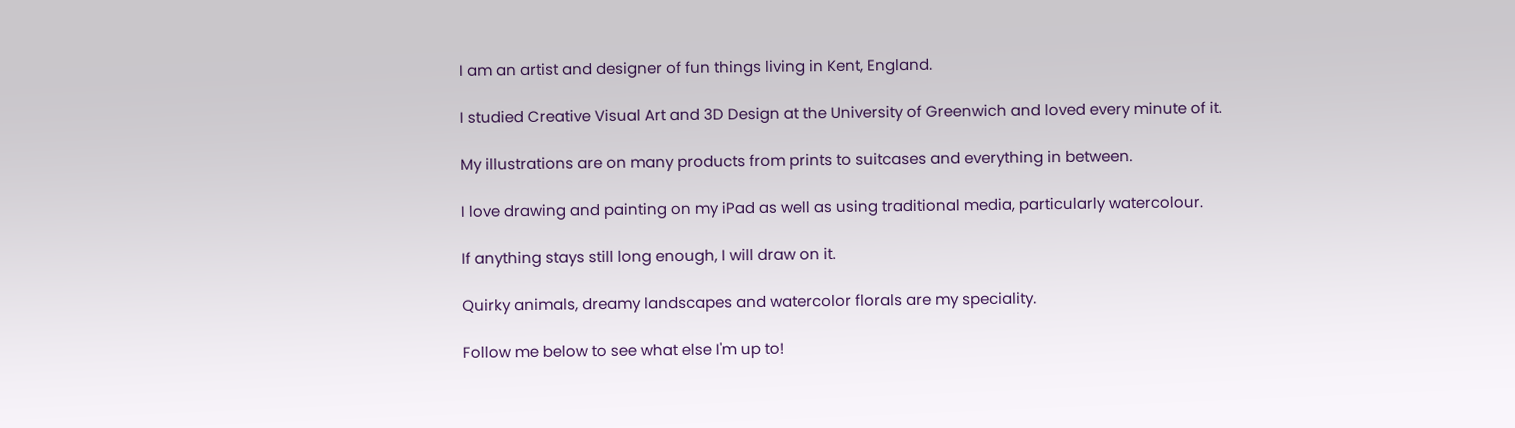I am an artist and designer of fun things living in Kent, England.

I studied Creative Visual Art and 3D Design at the University of Greenwich and loved every minute of it.

My illustrations are on many products from prints to suitcases and everything in between.

I love drawing and painting on my iPad as well as using traditional media, particularly watercolour.

If anything stays still long enough, I will draw on it.

Quirky animals, dreamy landscapes and watercolor florals are my speciality.

Follow me below to see what else I'm up to!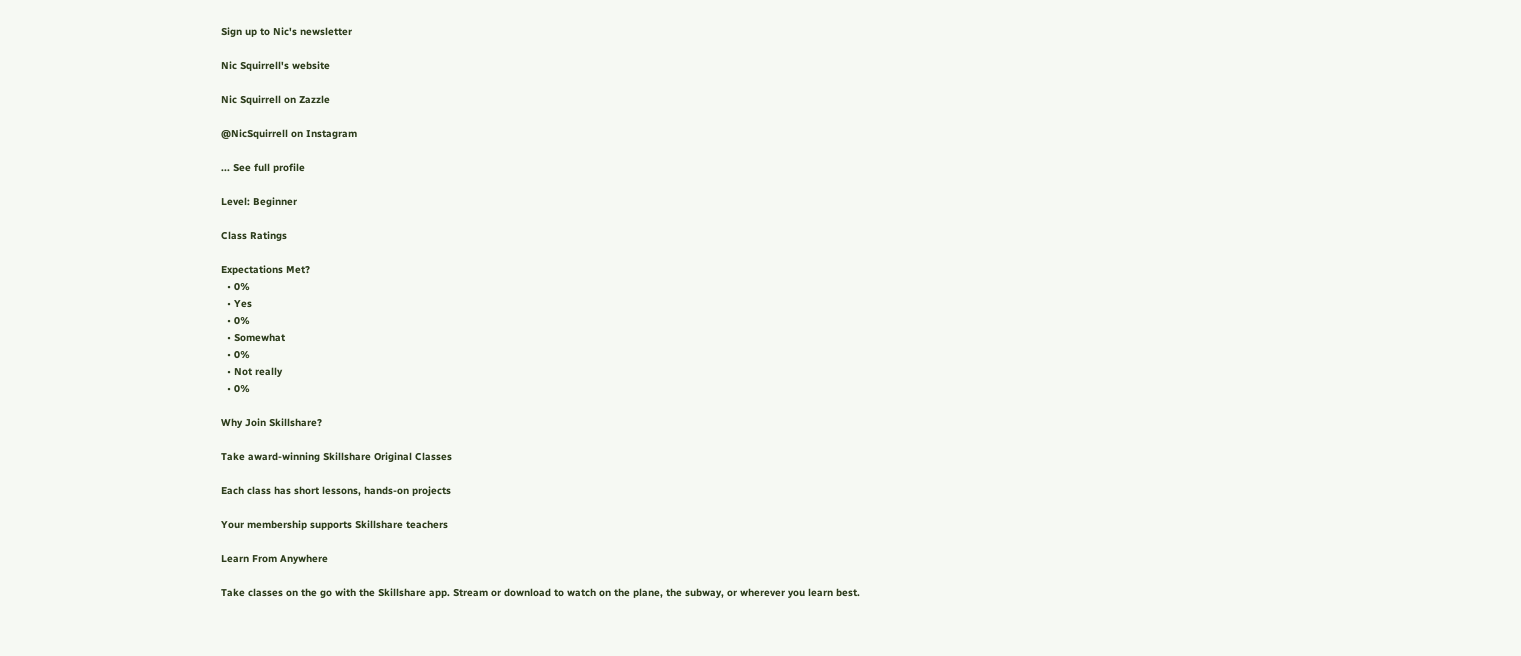Sign up to Nic's newsletter

Nic Squirrell's website

Nic Squirrell on Zazzle

@NicSquirrell on Instagram

... See full profile

Level: Beginner

Class Ratings

Expectations Met?
  • 0%
  • Yes
  • 0%
  • Somewhat
  • 0%
  • Not really
  • 0%

Why Join Skillshare?

Take award-winning Skillshare Original Classes

Each class has short lessons, hands-on projects

Your membership supports Skillshare teachers

Learn From Anywhere

Take classes on the go with the Skillshare app. Stream or download to watch on the plane, the subway, or wherever you learn best.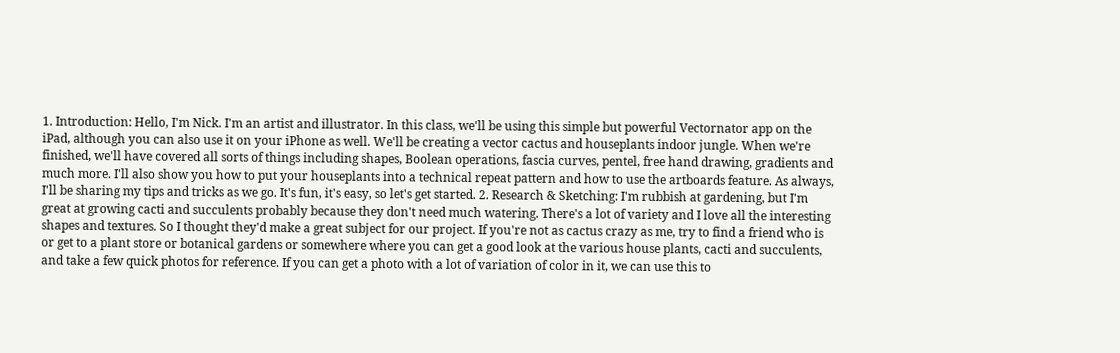1. Introduction: Hello, I'm Nick. I'm an artist and illustrator. In this class, we'll be using this simple but powerful Vectornator app on the iPad, although you can also use it on your iPhone as well. We'll be creating a vector cactus and houseplants indoor jungle. When we're finished, we'll have covered all sorts of things including shapes, Boolean operations, fascia curves, pentel, free hand drawing, gradients and much more. I'll also show you how to put your houseplants into a technical repeat pattern and how to use the artboards feature. As always, I'll be sharing my tips and tricks as we go. It's fun, it's easy, so let's get started. 2. Research & Sketching: I'm rubbish at gardening, but I'm great at growing cacti and succulents probably because they don't need much watering. There's a lot of variety and I love all the interesting shapes and textures. So I thought they'd make a great subject for our project. If you're not as cactus crazy as me, try to find a friend who is or get to a plant store or botanical gardens or somewhere where you can get a good look at the various house plants, cacti and succulents, and take a few quick photos for reference. If you can get a photo with a lot of variation of color in it, we can use this to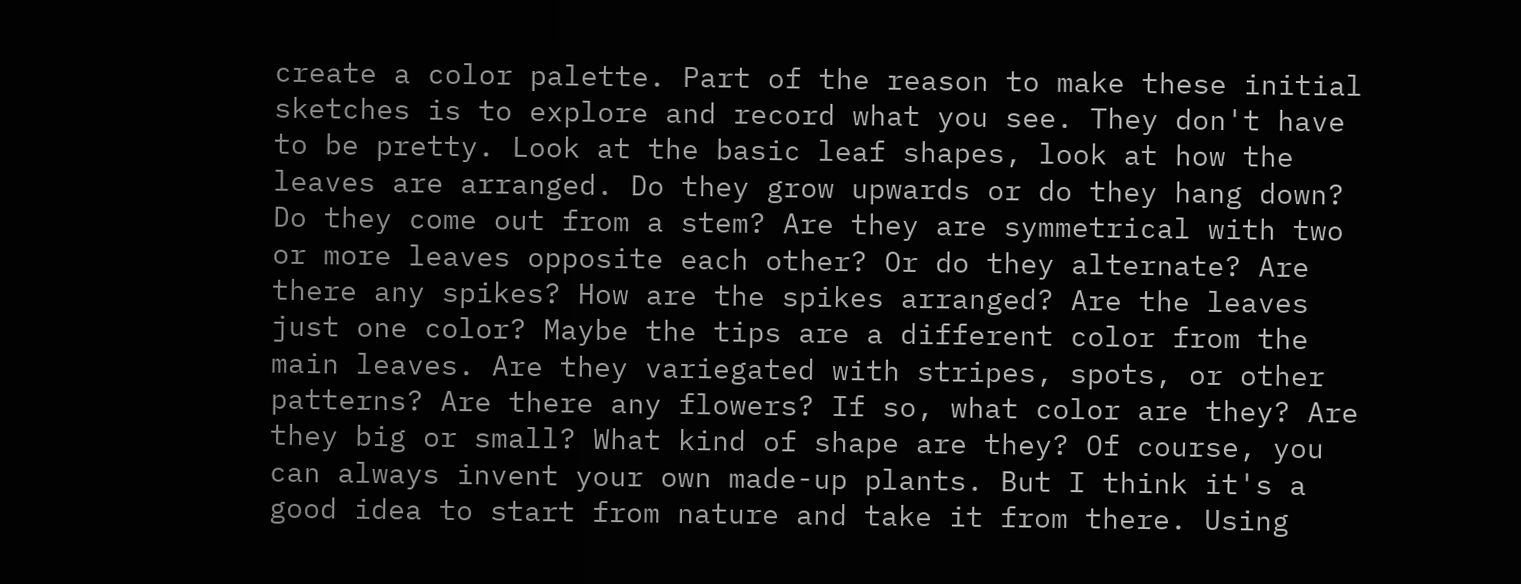create a color palette. Part of the reason to make these initial sketches is to explore and record what you see. They don't have to be pretty. Look at the basic leaf shapes, look at how the leaves are arranged. Do they grow upwards or do they hang down? Do they come out from a stem? Are they are symmetrical with two or more leaves opposite each other? Or do they alternate? Are there any spikes? How are the spikes arranged? Are the leaves just one color? Maybe the tips are a different color from the main leaves. Are they variegated with stripes, spots, or other patterns? Are there any flowers? If so, what color are they? Are they big or small? What kind of shape are they? Of course, you can always invent your own made-up plants. But I think it's a good idea to start from nature and take it from there. Using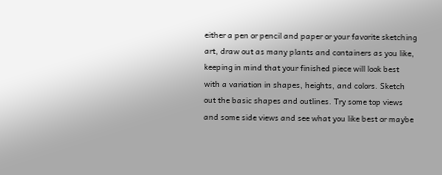either a pen or pencil and paper or your favorite sketching art, draw out as many plants and containers as you like, keeping in mind that your finished piece will look best with a variation in shapes, heights, and colors. Sketch out the basic shapes and outlines. Try some top views and some side views and see what you like best or maybe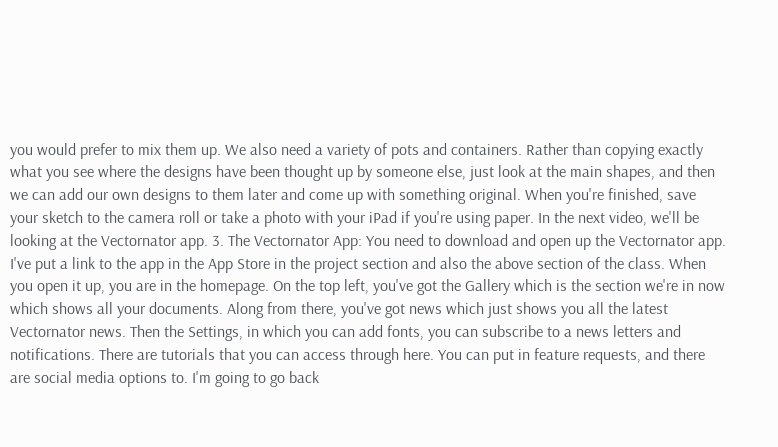you would prefer to mix them up. We also need a variety of pots and containers. Rather than copying exactly what you see where the designs have been thought up by someone else, just look at the main shapes, and then we can add our own designs to them later and come up with something original. When you're finished, save your sketch to the camera roll or take a photo with your iPad if you're using paper. In the next video, we'll be looking at the Vectornator app. 3. The Vectornator App: You need to download and open up the Vectornator app. I've put a link to the app in the App Store in the project section and also the above section of the class. When you open it up, you are in the homepage. On the top left, you've got the Gallery which is the section we're in now which shows all your documents. Along from there, you've got news which just shows you all the latest Vectornator news. Then the Settings, in which you can add fonts, you can subscribe to a news letters and notifications. There are tutorials that you can access through here. You can put in feature requests, and there are social media options to. I'm going to go back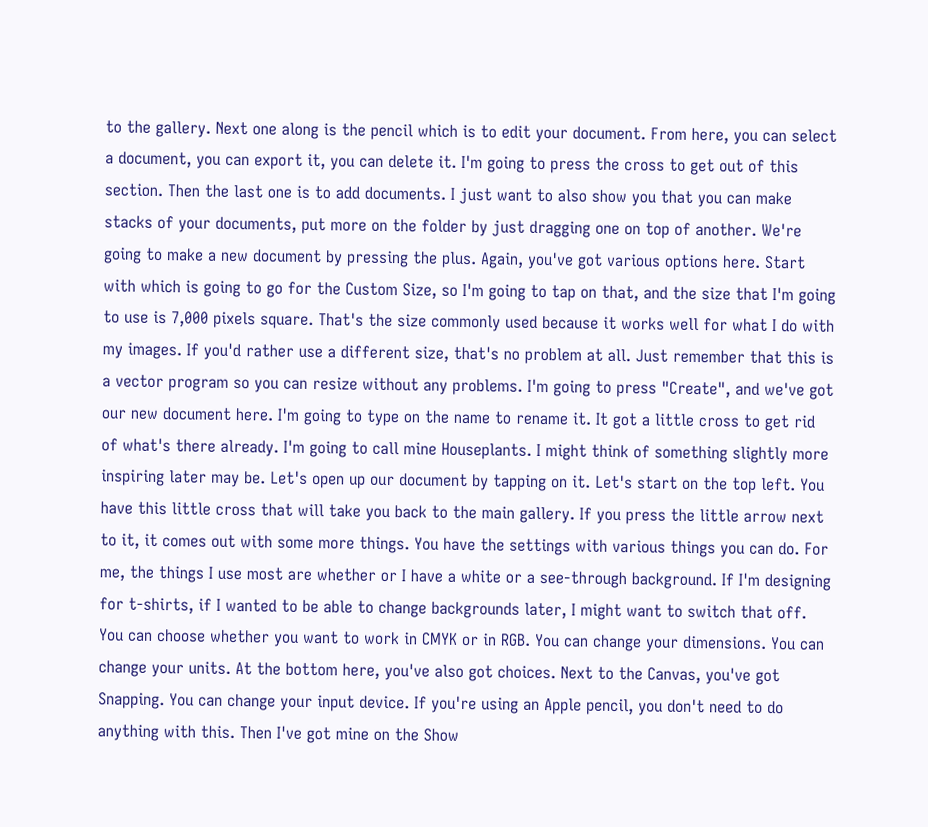to the gallery. Next one along is the pencil which is to edit your document. From here, you can select a document, you can export it, you can delete it. I'm going to press the cross to get out of this section. Then the last one is to add documents. I just want to also show you that you can make stacks of your documents, put more on the folder by just dragging one on top of another. We're going to make a new document by pressing the plus. Again, you've got various options here. Start with which is going to go for the Custom Size, so I'm going to tap on that, and the size that I'm going to use is 7,000 pixels square. That's the size commonly used because it works well for what I do with my images. If you'd rather use a different size, that's no problem at all. Just remember that this is a vector program so you can resize without any problems. I'm going to press "Create", and we've got our new document here. I'm going to type on the name to rename it. It got a little cross to get rid of what's there already. I'm going to call mine Houseplants. I might think of something slightly more inspiring later may be. Let's open up our document by tapping on it. Let's start on the top left. You have this little cross that will take you back to the main gallery. If you press the little arrow next to it, it comes out with some more things. You have the settings with various things you can do. For me, the things I use most are whether or I have a white or a see-through background. If I'm designing for t-shirts, if I wanted to be able to change backgrounds later, I might want to switch that off. You can choose whether you want to work in CMYK or in RGB. You can change your dimensions. You can change your units. At the bottom here, you've also got choices. Next to the Canvas, you've got Snapping. You can change your input device. If you're using an Apple pencil, you don't need to do anything with this. Then I've got mine on the Show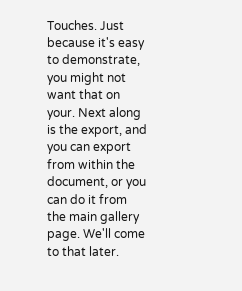Touches. Just because it's easy to demonstrate, you might not want that on your. Next along is the export, and you can export from within the document, or you can do it from the main gallery page. We'll come to that later.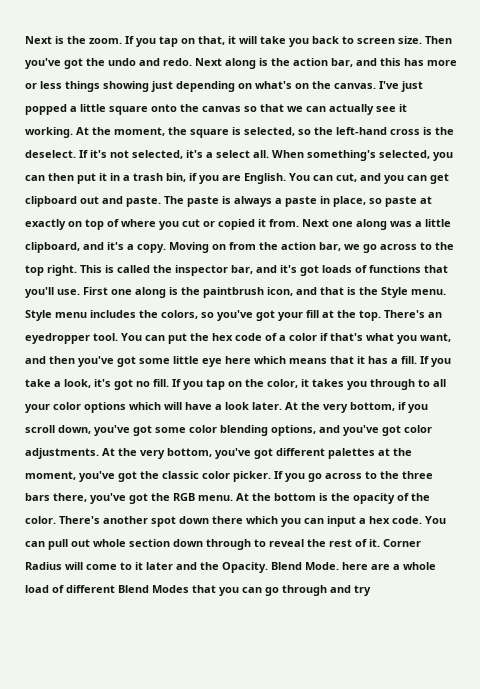Next is the zoom. If you tap on that, it will take you back to screen size. Then you've got the undo and redo. Next along is the action bar, and this has more or less things showing just depending on what's on the canvas. I've just popped a little square onto the canvas so that we can actually see it working. At the moment, the square is selected, so the left-hand cross is the deselect. If it's not selected, it's a select all. When something's selected, you can then put it in a trash bin, if you are English. You can cut, and you can get clipboard out and paste. The paste is always a paste in place, so paste at exactly on top of where you cut or copied it from. Next one along was a little clipboard, and it's a copy. Moving on from the action bar, we go across to the top right. This is called the inspector bar, and it's got loads of functions that you'll use. First one along is the paintbrush icon, and that is the Style menu. Style menu includes the colors, so you've got your fill at the top. There's an eyedropper tool. You can put the hex code of a color if that's what you want, and then you've got some little eye here which means that it has a fill. If you take a look, it's got no fill. If you tap on the color, it takes you through to all your color options which will have a look later. At the very bottom, if you scroll down, you've got some color blending options, and you've got color adjustments. At the very bottom, you've got different palettes at the moment, you've got the classic color picker. If you go across to the three bars there, you've got the RGB menu. At the bottom is the opacity of the color. There's another spot down there which you can input a hex code. You can pull out whole section down through to reveal the rest of it. Corner Radius will come to it later and the Opacity. Blend Mode. here are a whole load of different Blend Modes that you can go through and try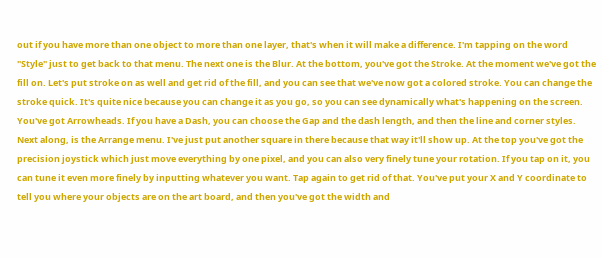out if you have more than one object to more than one layer, that's when it will make a difference. I'm tapping on the word "Style" just to get back to that menu. The next one is the Blur. At the bottom, you've got the Stroke. At the moment we've got the fill on. Let's put stroke on as well and get rid of the fill, and you can see that we've now got a colored stroke. You can change the stroke quick. It's quite nice because you can change it as you go, so you can see dynamically what's happening on the screen. You've got Arrowheads. If you have a Dash, you can choose the Gap and the dash length, and then the line and corner styles. Next along, is the Arrange menu. I've just put another square in there because that way it'll show up. At the top you've got the precision joystick which just move everything by one pixel, and you can also very finely tune your rotation. If you tap on it, you can tune it even more finely by inputting whatever you want. Tap again to get rid of that. You've put your X and Y coordinate to tell you where your objects are on the art board, and then you've got the width and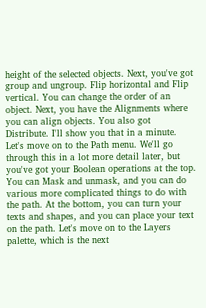height of the selected objects. Next, you've got group and ungroup. Flip horizontal and Flip vertical. You can change the order of an object. Next, you have the Alignments where you can align objects. You also got Distribute. I'll show you that in a minute. Let's move on to the Path menu. We'll go through this in a lot more detail later, but you've got your Boolean operations at the top. You can Mask and unmask, and you can do various more complicated things to do with the path. At the bottom, you can turn your texts and shapes, and you can place your text on the path. Let's move on to the Layers palette, which is the next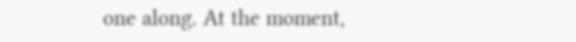one along. At the moment,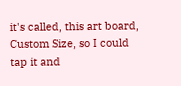it's called, this art board, Custom Size, so I could tap it and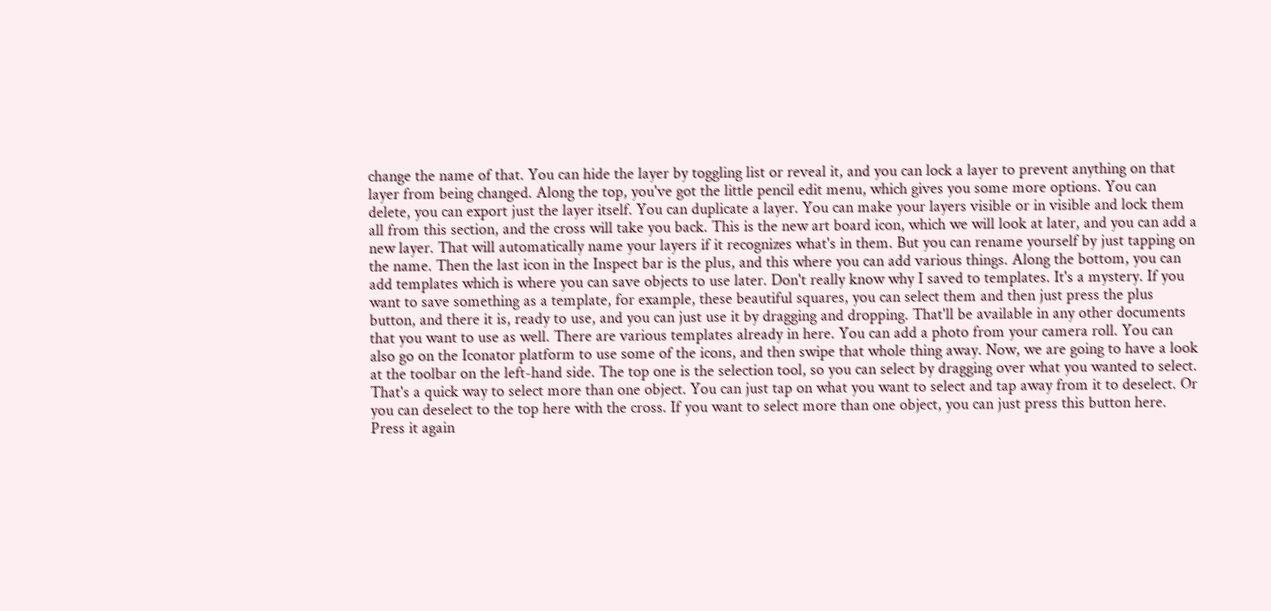change the name of that. You can hide the layer by toggling list or reveal it, and you can lock a layer to prevent anything on that layer from being changed. Along the top, you've got the little pencil edit menu, which gives you some more options. You can delete, you can export just the layer itself. You can duplicate a layer. You can make your layers visible or in visible and lock them all from this section, and the cross will take you back. This is the new art board icon, which we will look at later, and you can add a new layer. That will automatically name your layers if it recognizes what's in them. But you can rename yourself by just tapping on the name. Then the last icon in the Inspect bar is the plus, and this where you can add various things. Along the bottom, you can add templates which is where you can save objects to use later. Don't really know why I saved to templates. It's a mystery. If you want to save something as a template, for example, these beautiful squares, you can select them and then just press the plus button, and there it is, ready to use, and you can just use it by dragging and dropping. That'll be available in any other documents that you want to use as well. There are various templates already in here. You can add a photo from your camera roll. You can also go on the Iconator platform to use some of the icons, and then swipe that whole thing away. Now, we are going to have a look at the toolbar on the left-hand side. The top one is the selection tool, so you can select by dragging over what you wanted to select. That's a quick way to select more than one object. You can just tap on what you want to select and tap away from it to deselect. Or you can deselect to the top here with the cross. If you want to select more than one object, you can just press this button here. Press it again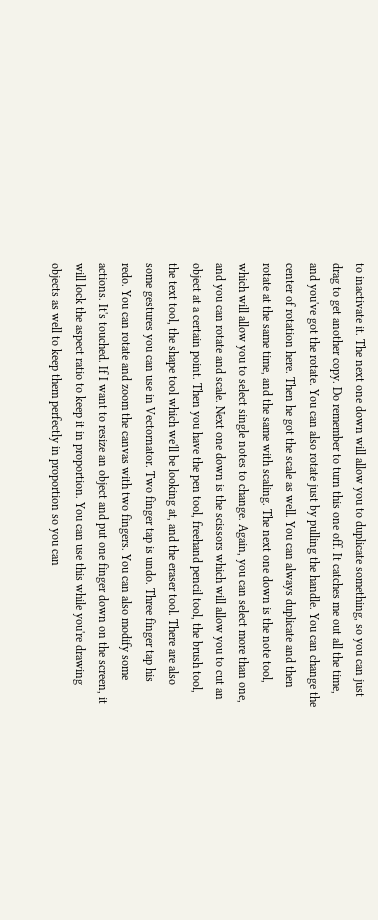to inactivate it. The next one down will allow you to duplicate something, so you can just drag to get another copy. Do remember to turn this one off. It catches me out all the time, and you've got the rotate. You can also rotate just by pulling the handle. You can change the center of rotation here. Then he got the scale as well. You can always duplicate and then rotate at the same time, and the same with scaling. The next one down is the note tool, which will allow you to select single notes to change. Again, you can select more than one, and you can rotate and scale. Next one down is the scissors which will allow you to cut an object at a certain point. Then you have the pen tool, freehand pencil tool, the brush tool, the text tool, the shape tool which we'll be looking at, and the eraser tool. There are also some gestures you can use in Vectornator. Two finger tap is undo. Three finger tap his redo. You can rotate and zoom the canvas with two fingers. You can also modify some actions. It's touched. If I want to resize an object and put one finger down on the screen, it will lock the aspect ratio to keep it in proportion. You can use this while you're drawing objects as well to keep them perfectly in proportion so you can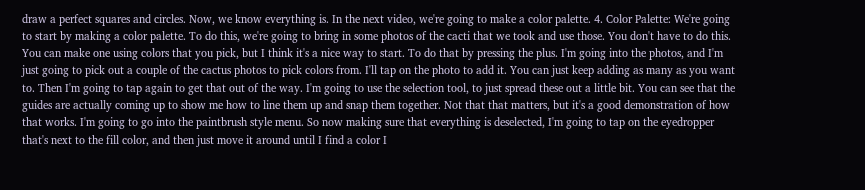draw a perfect squares and circles. Now, we know everything is. In the next video, we're going to make a color palette. 4. Color Palette: We're going to start by making a color palette. To do this, we're going to bring in some photos of the cacti that we took and use those. You don't have to do this. You can make one using colors that you pick, but I think it's a nice way to start. To do that by pressing the plus. I'm going into the photos, and I'm just going to pick out a couple of the cactus photos to pick colors from. I'll tap on the photo to add it. You can just keep adding as many as you want to. Then I'm going to tap again to get that out of the way. I'm going to use the selection tool, to just spread these out a little bit. You can see that the guides are actually coming up to show me how to line them up and snap them together. Not that that matters, but it's a good demonstration of how that works. I'm going to go into the paintbrush style menu. So now making sure that everything is deselected, I'm going to tap on the eyedropper that's next to the fill color, and then just move it around until I find a color I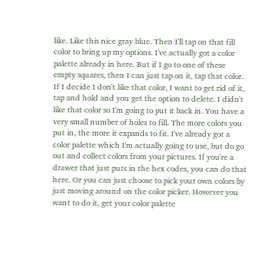like. Like this nice gray blue. Then I'll tap on that fill color to bring up my options. I've actually got a color palette already in here. But if I go to one of these empty squares, then I can just tap on it, tap that color. If I decide I don't like that color, I want to get rid of it, tap and hold and you get the option to delete. I didn't like that color so I'm going to put it back in. You have a very small number of holes to fill. The more colors you put in, the more it expands to fit. I've already got a color palette which I'm actually going to use, but do go out and collect colors from your pictures. If you're a drawer that just puts in the hex codes, you can do that here. Or you can just choose to pick your own colors by just moving around on the color picker. However you want to do it, get your color palette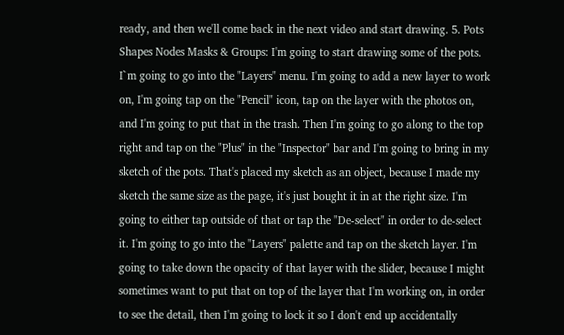ready, and then we'll come back in the next video and start drawing. 5. Pots Shapes Nodes Masks & Groups: I'm going to start drawing some of the pots. I`m going to go into the "Layers" menu. I'm going to add a new layer to work on, I'm going tap on the "Pencil" icon, tap on the layer with the photos on, and I'm going to put that in the trash. Then I'm going to go along to the top right and tap on the "Plus" in the "Inspector" bar and I'm going to bring in my sketch of the pots. That's placed my sketch as an object, because I made my sketch the same size as the page, it's just bought it in at the right size. I'm going to either tap outside of that or tap the "De-select" in order to de-select it. I'm going to go into the "Layers" palette and tap on the sketch layer. I'm going to take down the opacity of that layer with the slider, because I might sometimes want to put that on top of the layer that I'm working on, in order to see the detail, then I'm going to lock it so I don't end up accidentally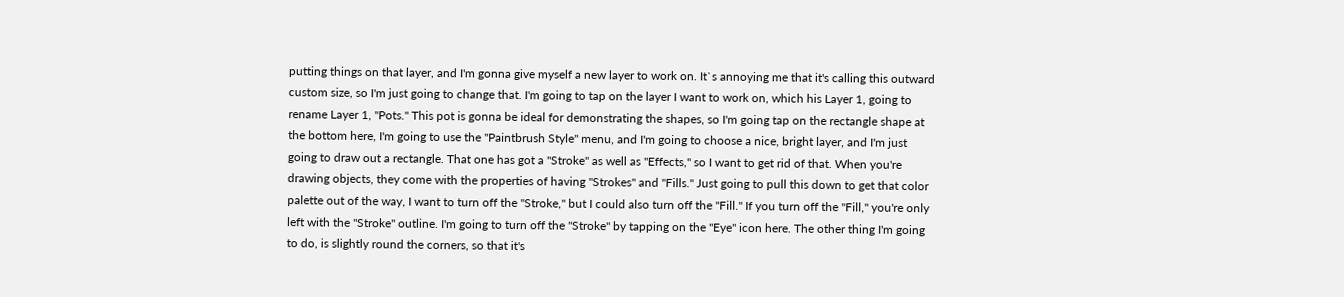putting things on that layer, and I'm gonna give myself a new layer to work on. It`s annoying me that it's calling this outward custom size, so I'm just going to change that. I'm going to tap on the layer I want to work on, which his Layer 1, going to rename Layer 1, "Pots." This pot is gonna be ideal for demonstrating the shapes, so I'm going tap on the rectangle shape at the bottom here, I'm going to use the "Paintbrush Style" menu, and I'm going to choose a nice, bright layer, and I'm just going to draw out a rectangle. That one has got a "Stroke" as well as "Effects," so I want to get rid of that. When you're drawing objects, they come with the properties of having "Strokes" and "Fills." Just going to pull this down to get that color palette out of the way, I want to turn off the "Stroke," but I could also turn off the "Fill." If you turn off the "Fill," you're only left with the "Stroke" outline. I'm going to turn off the "Stroke" by tapping on the "Eye" icon here. The other thing I'm going to do, is slightly round the corners, so that it's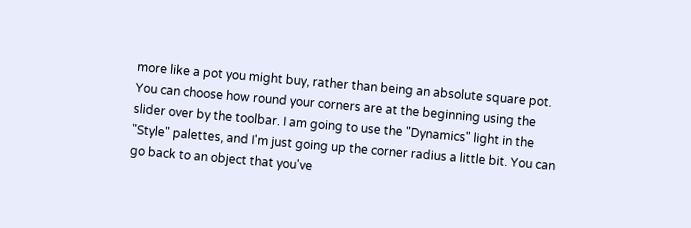more like a pot you might buy, rather than being an absolute square pot. You can choose how round your corners are at the beginning using the slider over by the toolbar. I am going to use the "Dynamics" light in the "Style" palettes, and I'm just going up the corner radius a little bit. You can go back to an object that you've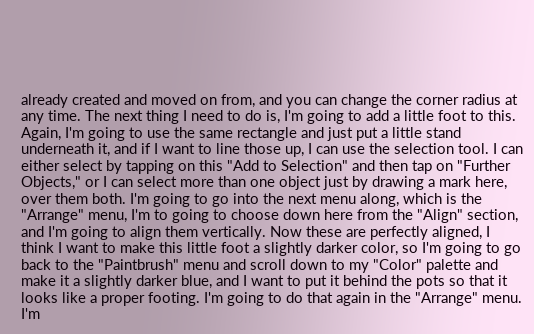already created and moved on from, and you can change the corner radius at any time. The next thing I need to do is, I'm going to add a little foot to this. Again, I'm going to use the same rectangle and just put a little stand underneath it, and if I want to line those up, I can use the selection tool. I can either select by tapping on this "Add to Selection" and then tap on "Further Objects," or I can select more than one object just by drawing a mark here, over them both. I'm going to go into the next menu along, which is the "Arrange" menu, I'm to going to choose down here from the "Align" section, and I'm going to align them vertically. Now these are perfectly aligned, I think I want to make this little foot a slightly darker color, so I'm going to go back to the "Paintbrush" menu and scroll down to my "Color" palette and make it a slightly darker blue, and I want to put it behind the pots so that it looks like a proper footing. I'm going to do that again in the "Arrange" menu. I'm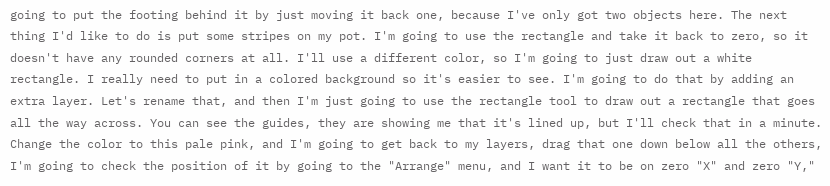going to put the footing behind it by just moving it back one, because I've only got two objects here. The next thing I'd like to do is put some stripes on my pot. I'm going to use the rectangle and take it back to zero, so it doesn't have any rounded corners at all. I'll use a different color, so I'm going to just draw out a white rectangle. I really need to put in a colored background so it's easier to see. I'm going to do that by adding an extra layer. Let's rename that, and then I'm just going to use the rectangle tool to draw out a rectangle that goes all the way across. You can see the guides, they are showing me that it's lined up, but I'll check that in a minute. Change the color to this pale pink, and I'm going to get back to my layers, drag that one down below all the others, I'm going to check the position of it by going to the "Arrange" menu, and I want it to be on zero "X" and zero "Y,"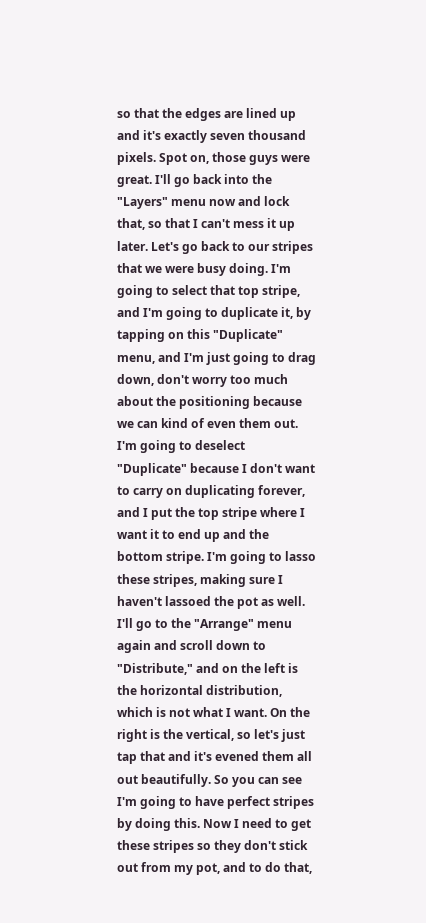so that the edges are lined up and it's exactly seven thousand pixels. Spot on, those guys were great. I'll go back into the "Layers" menu now and lock that, so that I can't mess it up later. Let's go back to our stripes that we were busy doing. I'm going to select that top stripe, and I'm going to duplicate it, by tapping on this "Duplicate" menu, and I'm just going to drag down, don't worry too much about the positioning because we can kind of even them out. I'm going to deselect "Duplicate" because I don't want to carry on duplicating forever, and I put the top stripe where I want it to end up and the bottom stripe. I'm going to lasso these stripes, making sure I haven't lassoed the pot as well. I'll go to the "Arrange" menu again and scroll down to "Distribute," and on the left is the horizontal distribution, which is not what I want. On the right is the vertical, so let's just tap that and it's evened them all out beautifully. So you can see I'm going to have perfect stripes by doing this. Now I need to get these stripes so they don't stick out from my pot, and to do that,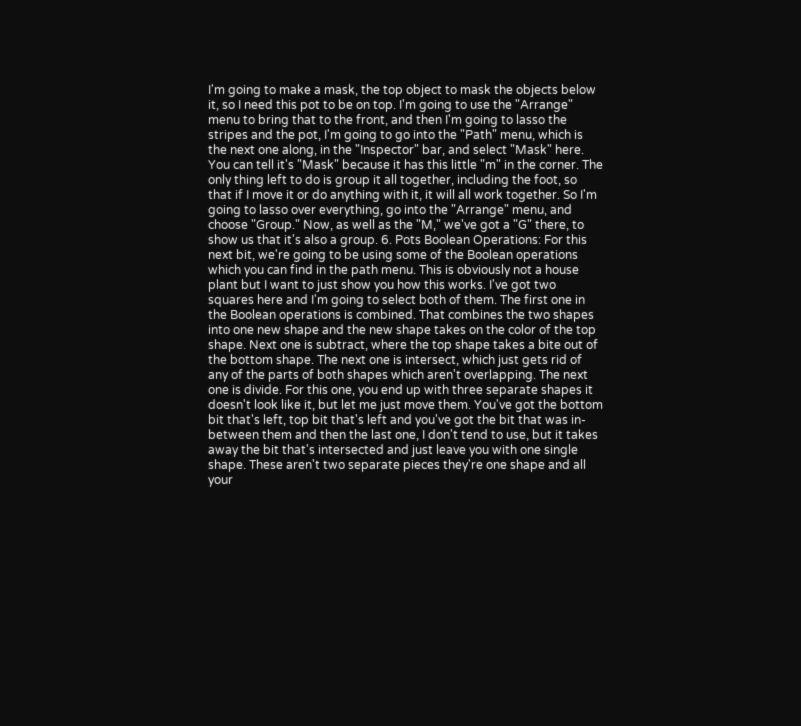I'm going to make a mask, the top object to mask the objects below it, so I need this pot to be on top. I'm going to use the "Arrange" menu to bring that to the front, and then I'm going to lasso the stripes and the pot, I'm going to go into the "Path" menu, which is the next one along, in the "Inspector" bar, and select "Mask" here. You can tell it's "Mask" because it has this little "m" in the corner. The only thing left to do is group it all together, including the foot, so that if I move it or do anything with it, it will all work together. So I'm going to lasso over everything, go into the "Arrange" menu, and choose "Group." Now, as well as the "M," we've got a "G" there, to show us that it's also a group. 6. Pots Boolean Operations: For this next bit, we're going to be using some of the Boolean operations which you can find in the path menu. This is obviously not a house plant but I want to just show you how this works. I've got two squares here and I'm going to select both of them. The first one in the Boolean operations is combined. That combines the two shapes into one new shape and the new shape takes on the color of the top shape. Next one is subtract, where the top shape takes a bite out of the bottom shape. The next one is intersect, which just gets rid of any of the parts of both shapes which aren't overlapping. The next one is divide. For this one, you end up with three separate shapes it doesn't look like it, but let me just move them. You've got the bottom bit that's left, top bit that's left and you've got the bit that was in-between them and then the last one, I don't tend to use, but it takes away the bit that's intersected and just leave you with one single shape. These aren't two separate pieces they're one shape and all your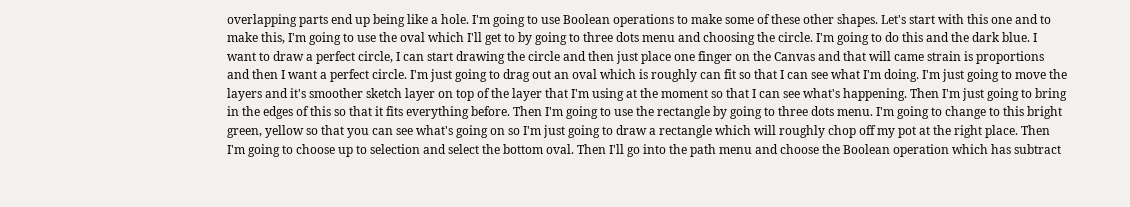overlapping parts end up being like a hole. I'm going to use Boolean operations to make some of these other shapes. Let's start with this one and to make this, I'm going to use the oval which I'll get to by going to three dots menu and choosing the circle. I'm going to do this and the dark blue. I want to draw a perfect circle, I can start drawing the circle and then just place one finger on the Canvas and that will came strain is proportions and then I want a perfect circle. I'm just going to drag out an oval which is roughly can fit so that I can see what I'm doing. I'm just going to move the layers and it's smoother sketch layer on top of the layer that I'm using at the moment so that I can see what's happening. Then I'm just going to bring in the edges of this so that it fits everything before. Then I'm going to use the rectangle by going to three dots menu. I'm going to change to this bright green, yellow so that you can see what's going on so I'm just going to draw a rectangle which will roughly chop off my pot at the right place. Then I'm going to choose up to selection and select the bottom oval. Then I'll go into the path menu and choose the Boolean operation which has subtract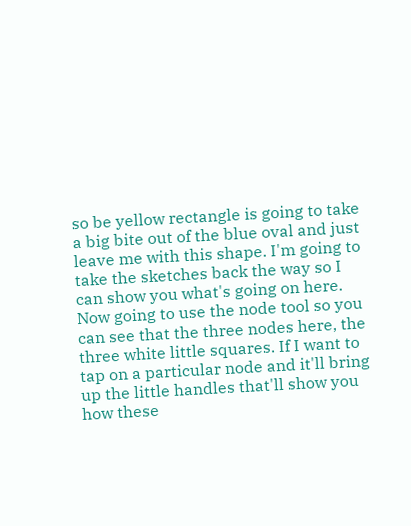so be yellow rectangle is going to take a big bite out of the blue oval and just leave me with this shape. I'm going to take the sketches back the way so I can show you what's going on here. Now going to use the node tool so you can see that the three nodes here, the three white little squares. If I want to tap on a particular node and it'll bring up the little handles that'll show you how these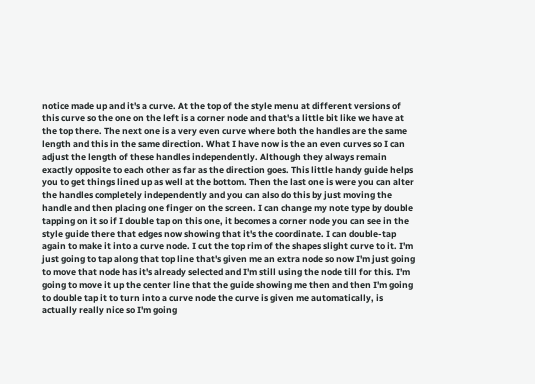notice made up and it's a curve. At the top of the style menu at different versions of this curve so the one on the left is a corner node and that's a little bit like we have at the top there. The next one is a very even curve where both the handles are the same length and this in the same direction. What I have now is the an even curves so I can adjust the length of these handles independently. Although they always remain exactly opposite to each other as far as the direction goes. This little handy guide helps you to get things lined up as well at the bottom. Then the last one is were you can alter the handles completely independently and you can also do this by just moving the handle and then placing one finger on the screen. I can change my note type by double tapping on it so if I double tap on this one, it becomes a corner node you can see in the style guide there that edges now showing that it's the coordinate. I can double-tap again to make it into a curve node. I cut the top rim of the shapes slight curve to it. I'm just going to tap along that top line that's given me an extra node so now I'm just going to move that node has it's already selected and I'm still using the node till for this. I'm going to move it up the center line that the guide showing me then and then I'm going to double tap it to turn into a curve node the curve is given me automatically, is actually really nice so I'm going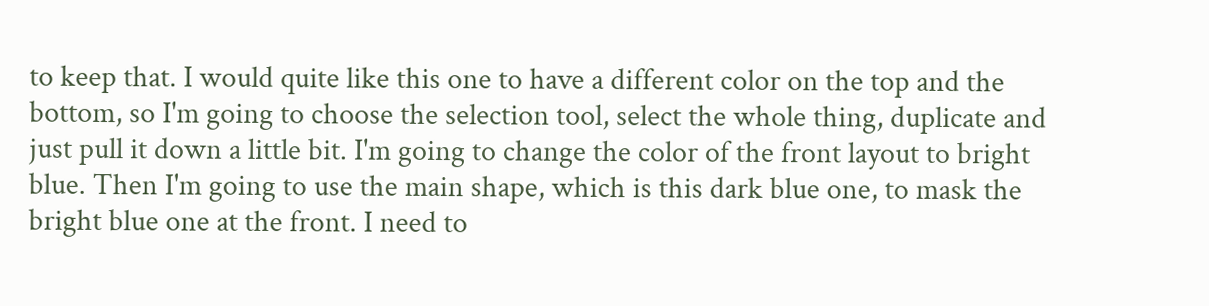to keep that. I would quite like this one to have a different color on the top and the bottom, so I'm going to choose the selection tool, select the whole thing, duplicate and just pull it down a little bit. I'm going to change the color of the front layout to bright blue. Then I'm going to use the main shape, which is this dark blue one, to mask the bright blue one at the front. I need to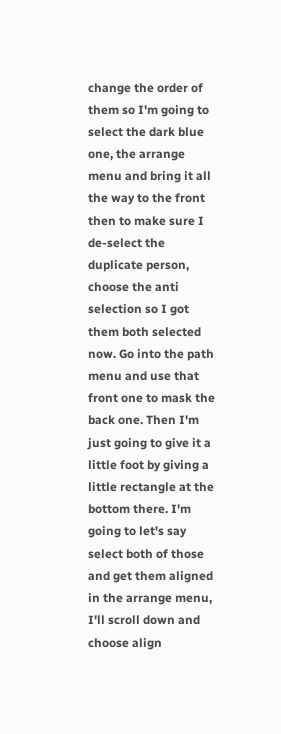change the order of them so I'm going to select the dark blue one, the arrange menu and bring it all the way to the front then to make sure I de-select the duplicate person, choose the anti selection so I got them both selected now. Go into the path menu and use that front one to mask the back one. Then I'm just going to give it a little foot by giving a little rectangle at the bottom there. I'm going to let's say select both of those and get them aligned in the arrange menu, I'll scroll down and choose align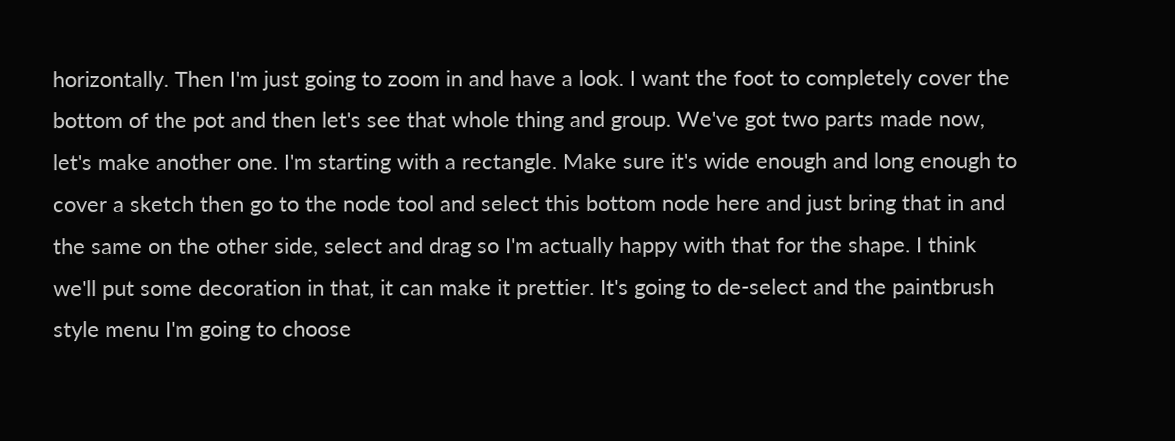horizontally. Then I'm just going to zoom in and have a look. I want the foot to completely cover the bottom of the pot and then let's see that whole thing and group. We've got two parts made now, let's make another one. I'm starting with a rectangle. Make sure it's wide enough and long enough to cover a sketch then go to the node tool and select this bottom node here and just bring that in and the same on the other side, select and drag so I'm actually happy with that for the shape. I think we'll put some decoration in that, it can make it prettier. It's going to de-select and the paintbrush style menu I'm going to choose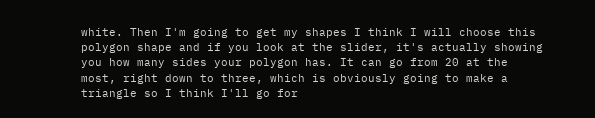white. Then I'm going to get my shapes I think I will choose this polygon shape and if you look at the slider, it's actually showing you how many sides your polygon has. It can go from 20 at the most, right down to three, which is obviously going to make a triangle so I think I'll go for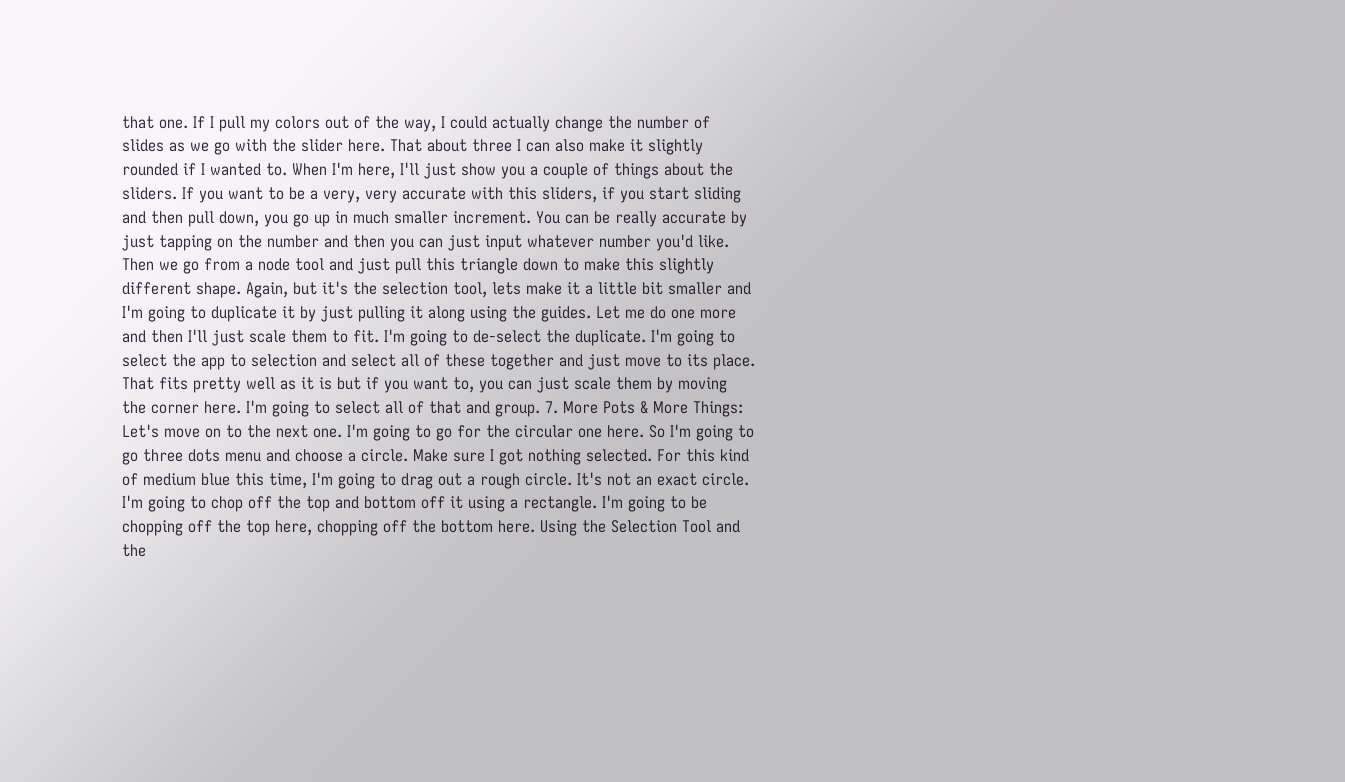that one. If I pull my colors out of the way, I could actually change the number of slides as we go with the slider here. That about three I can also make it slightly rounded if I wanted to. When I'm here, I'll just show you a couple of things about the sliders. If you want to be a very, very accurate with this sliders, if you start sliding and then pull down, you go up in much smaller increment. You can be really accurate by just tapping on the number and then you can just input whatever number you'd like. Then we go from a node tool and just pull this triangle down to make this slightly different shape. Again, but it's the selection tool, lets make it a little bit smaller and I'm going to duplicate it by just pulling it along using the guides. Let me do one more and then I'll just scale them to fit. I'm going to de-select the duplicate. I'm going to select the app to selection and select all of these together and just move to its place. That fits pretty well as it is but if you want to, you can just scale them by moving the corner here. I'm going to select all of that and group. 7. More Pots & More Things: Let's move on to the next one. I'm going to go for the circular one here. So I'm going to go three dots menu and choose a circle. Make sure I got nothing selected. For this kind of medium blue this time, I'm going to drag out a rough circle. It's not an exact circle. I'm going to chop off the top and bottom off it using a rectangle. I'm going to be chopping off the top here, chopping off the bottom here. Using the Selection Tool and the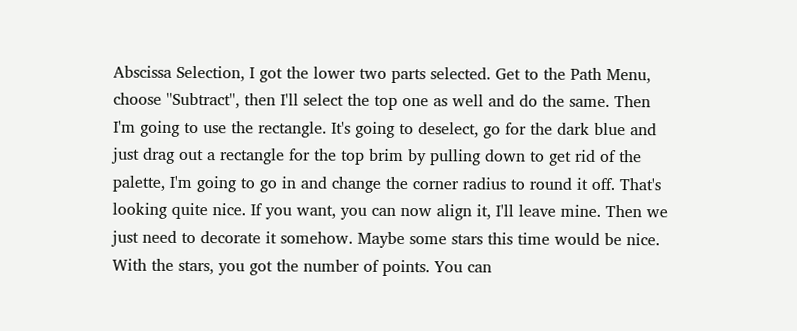Abscissa Selection, I got the lower two parts selected. Get to the Path Menu, choose ''Subtract'', then I'll select the top one as well and do the same. Then I'm going to use the rectangle. It's going to deselect, go for the dark blue and just drag out a rectangle for the top brim by pulling down to get rid of the palette, I'm going to go in and change the corner radius to round it off. That's looking quite nice. If you want, you can now align it, I'll leave mine. Then we just need to decorate it somehow. Maybe some stars this time would be nice. With the stars, you got the number of points. You can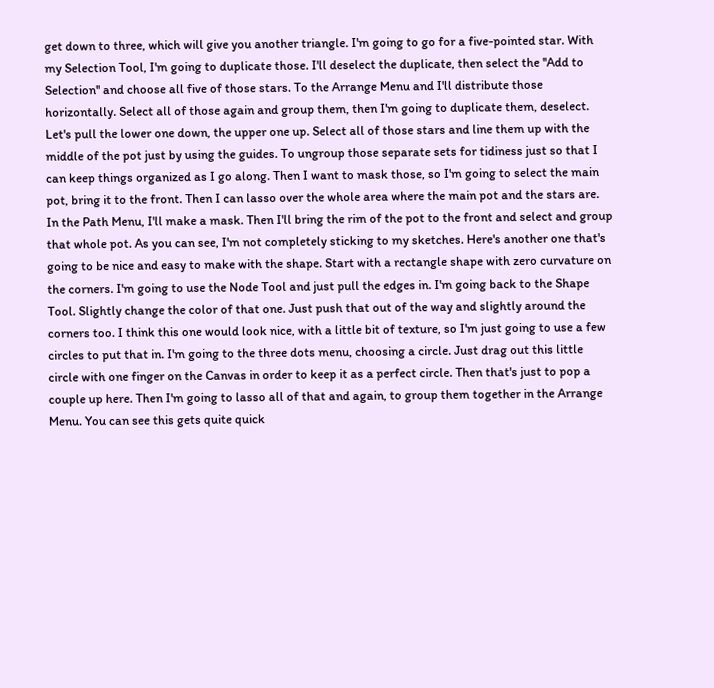get down to three, which will give you another triangle. I'm going to go for a five-pointed star. With my Selection Tool, I'm going to duplicate those. I'll deselect the duplicate, then select the ''Add to Selection'' and choose all five of those stars. To the Arrange Menu and I'll distribute those horizontally. Select all of those again and group them, then I'm going to duplicate them, deselect. Let's pull the lower one down, the upper one up. Select all of those stars and line them up with the middle of the pot just by using the guides. To ungroup those separate sets for tidiness just so that I can keep things organized as I go along. Then I want to mask those, so I'm going to select the main pot, bring it to the front. Then I can lasso over the whole area where the main pot and the stars are. In the Path Menu, I'll make a mask. Then I'll bring the rim of the pot to the front and select and group that whole pot. As you can see, I'm not completely sticking to my sketches. Here's another one that's going to be nice and easy to make with the shape. Start with a rectangle shape with zero curvature on the corners. I'm going to use the Node Tool and just pull the edges in. I'm going back to the Shape Tool. Slightly change the color of that one. Just push that out of the way and slightly around the corners too. I think this one would look nice, with a little bit of texture, so I'm just going to use a few circles to put that in. I'm going to the three dots menu, choosing a circle. Just drag out this little circle with one finger on the Canvas in order to keep it as a perfect circle. Then that's just to pop a couple up here. Then I'm going to lasso all of that and again, to group them together in the Arrange Menu. You can see this gets quite quick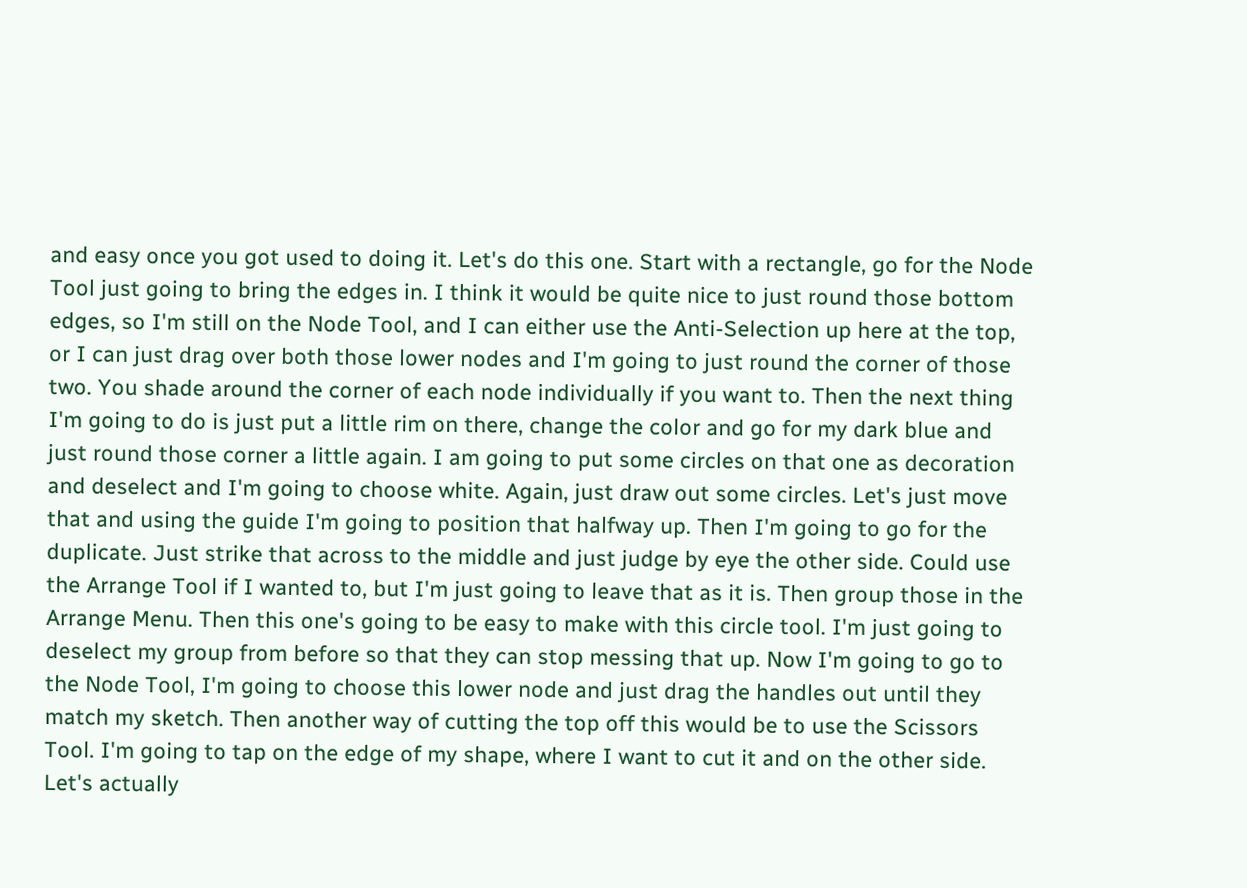and easy once you got used to doing it. Let's do this one. Start with a rectangle, go for the Node Tool just going to bring the edges in. I think it would be quite nice to just round those bottom edges, so I'm still on the Node Tool, and I can either use the Anti-Selection up here at the top, or I can just drag over both those lower nodes and I'm going to just round the corner of those two. You shade around the corner of each node individually if you want to. Then the next thing I'm going to do is just put a little rim on there, change the color and go for my dark blue and just round those corner a little again. I am going to put some circles on that one as decoration and deselect and I'm going to choose white. Again, just draw out some circles. Let's just move that and using the guide I'm going to position that halfway up. Then I'm going to go for the duplicate. Just strike that across to the middle and just judge by eye the other side. Could use the Arrange Tool if I wanted to, but I'm just going to leave that as it is. Then group those in the Arrange Menu. Then this one's going to be easy to make with this circle tool. I'm just going to deselect my group from before so that they can stop messing that up. Now I'm going to go to the Node Tool, I'm going to choose this lower node and just drag the handles out until they match my sketch. Then another way of cutting the top off this would be to use the Scissors Tool. I'm going to tap on the edge of my shape, where I want to cut it and on the other side. Let's actually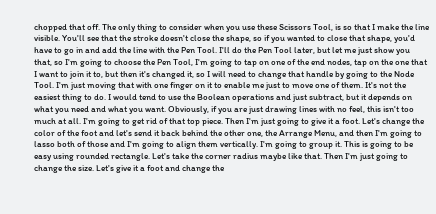chopped that off. The only thing to consider when you use these Scissors Tool, is so that I make the line visible. You'll see that the stroke doesn't close the shape, so if you wanted to close that shape, you'd have to go in and add the line with the Pen Tool. I'll do the Pen Tool later, but let me just show you that, so I'm going to choose the Pen Tool, I'm going to tap on one of the end nodes, tap on the one that I want to join it to, but then it's changed it, so I will need to change that handle by going to the Node Tool. I'm just moving that with one finger on it to enable me just to move one of them. It's not the easiest thing to do. I would tend to use the Boolean operations and just subtract, but it depends on what you need and what you want. Obviously, if you are just drawing lines with no feel, this isn't too much at all. I'm going to get rid of that top piece. Then I'm just going to give it a foot. Let's change the color of the foot and let's send it back behind the other one, the Arrange Menu, and then I'm going to lasso both of those and I'm going to align them vertically. I'm going to group it. This is going to be easy using rounded rectangle. Let's take the corner radius maybe like that. Then I'm just going to change the size. Let's give it a foot and change the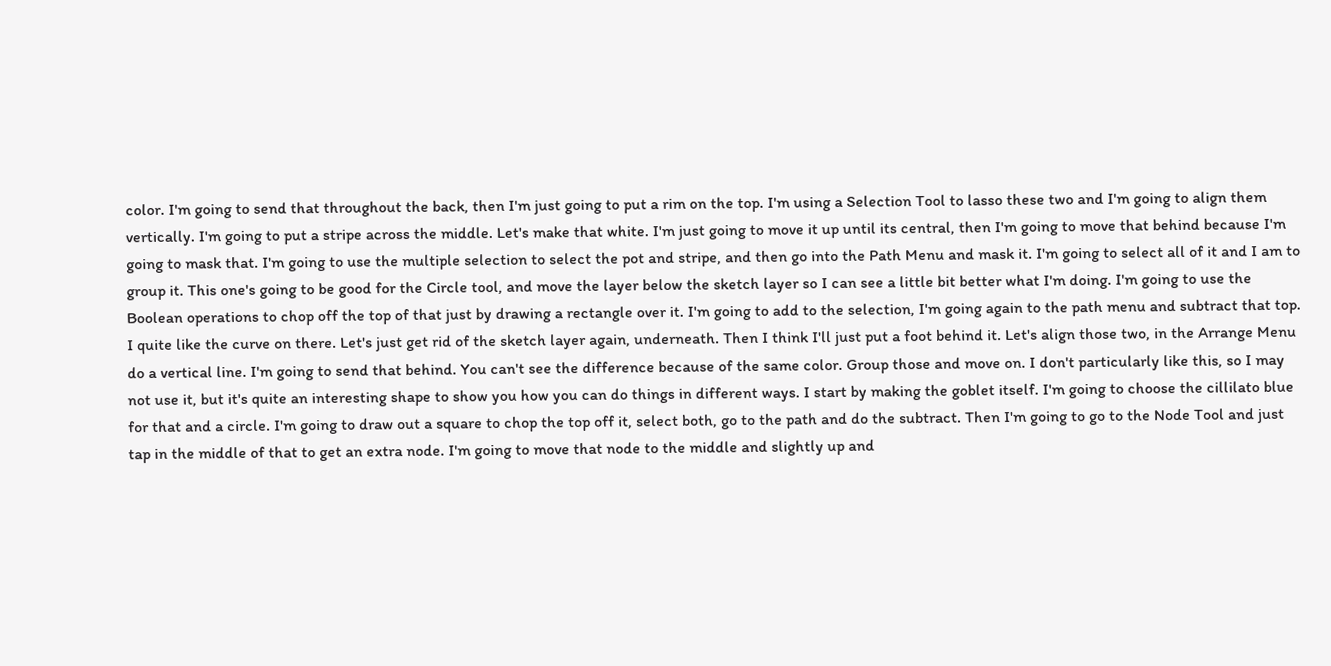color. I'm going to send that throughout the back, then I'm just going to put a rim on the top. I'm using a Selection Tool to lasso these two and I'm going to align them vertically. I'm going to put a stripe across the middle. Let's make that white. I'm just going to move it up until its central, then I'm going to move that behind because I'm going to mask that. I'm going to use the multiple selection to select the pot and stripe, and then go into the Path Menu and mask it. I'm going to select all of it and I am to group it. This one's going to be good for the Circle tool, and move the layer below the sketch layer so I can see a little bit better what I'm doing. I'm going to use the Boolean operations to chop off the top of that just by drawing a rectangle over it. I'm going to add to the selection, I'm going again to the path menu and subtract that top. I quite like the curve on there. Let's just get rid of the sketch layer again, underneath. Then I think I'll just put a foot behind it. Let's align those two, in the Arrange Menu do a vertical line. I'm going to send that behind. You can't see the difference because of the same color. Group those and move on. I don't particularly like this, so I may not use it, but it's quite an interesting shape to show you how you can do things in different ways. I start by making the goblet itself. I'm going to choose the cillilato blue for that and a circle. I'm going to draw out a square to chop the top off it, select both, go to the path and do the subtract. Then I'm going to go to the Node Tool and just tap in the middle of that to get an extra node. I'm going to move that node to the middle and slightly up and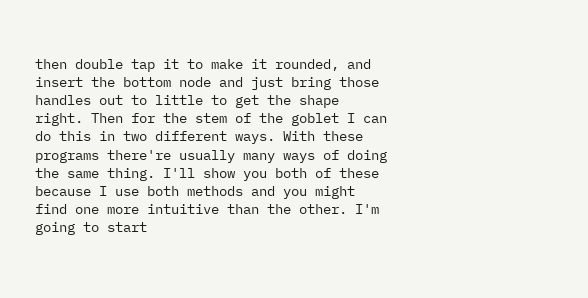then double tap it to make it rounded, and insert the bottom node and just bring those handles out to little to get the shape right. Then for the stem of the goblet I can do this in two different ways. With these programs there're usually many ways of doing the same thing. I'll show you both of these because I use both methods and you might find one more intuitive than the other. I'm going to start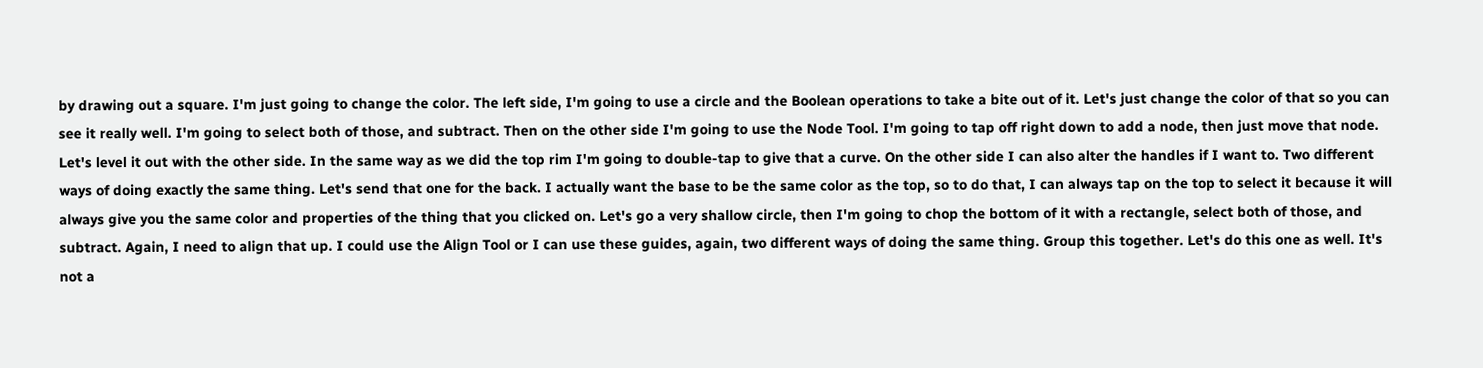by drawing out a square. I'm just going to change the color. The left side, I'm going to use a circle and the Boolean operations to take a bite out of it. Let's just change the color of that so you can see it really well. I'm going to select both of those, and subtract. Then on the other side I'm going to use the Node Tool. I'm going to tap off right down to add a node, then just move that node. Let's level it out with the other side. In the same way as we did the top rim I'm going to double-tap to give that a curve. On the other side I can also alter the handles if I want to. Two different ways of doing exactly the same thing. Let's send that one for the back. I actually want the base to be the same color as the top, so to do that, I can always tap on the top to select it because it will always give you the same color and properties of the thing that you clicked on. Let's go a very shallow circle, then I'm going to chop the bottom of it with a rectangle, select both of those, and subtract. Again, I need to align that up. I could use the Align Tool or I can use these guides, again, two different ways of doing the same thing. Group this together. Let's do this one as well. It's not a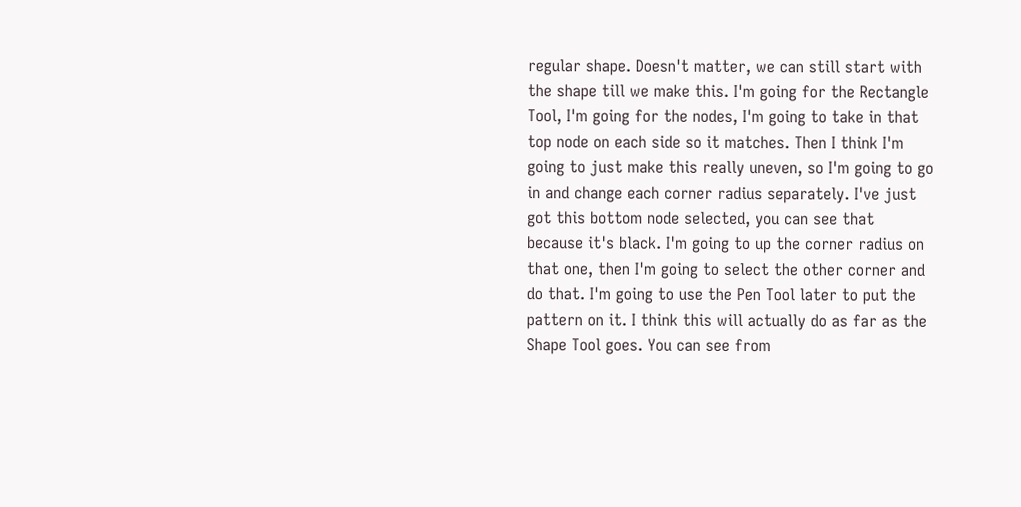regular shape. Doesn't matter, we can still start with the shape till we make this. I'm going for the Rectangle Tool, I'm going for the nodes, I'm going to take in that top node on each side so it matches. Then I think I'm going to just make this really uneven, so I'm going to go in and change each corner radius separately. I've just got this bottom node selected, you can see that because it's black. I'm going to up the corner radius on that one, then I'm going to select the other corner and do that. I'm going to use the Pen Tool later to put the pattern on it. I think this will actually do as far as the Shape Tool goes. You can see from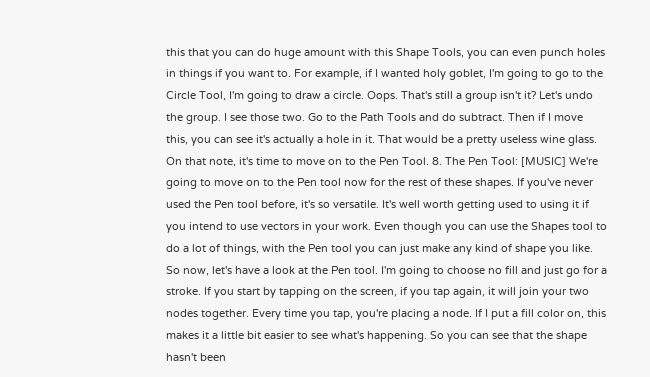this that you can do huge amount with this Shape Tools, you can even punch holes in things if you want to. For example, if I wanted holy goblet, I'm going to go to the Circle Tool, I'm going to draw a circle. Oops. That's still a group isn't it? Let's undo the group. I see those two. Go to the Path Tools and do subtract. Then if I move this, you can see it's actually a hole in it. That would be a pretty useless wine glass. On that note, it's time to move on to the Pen Tool. 8. The Pen Tool: [MUSIC] We're going to move on to the Pen tool now for the rest of these shapes. If you've never used the Pen tool before, it's so versatile. It's well worth getting used to using it if you intend to use vectors in your work. Even though you can use the Shapes tool to do a lot of things, with the Pen tool you can just make any kind of shape you like. So now, let's have a look at the Pen tool. I'm going to choose no fill and just go for a stroke. If you start by tapping on the screen, if you tap again, it will join your two nodes together. Every time you tap, you're placing a node. If I put a fill color on, this makes it a little bit easier to see what's happening. So you can see that the shape hasn't been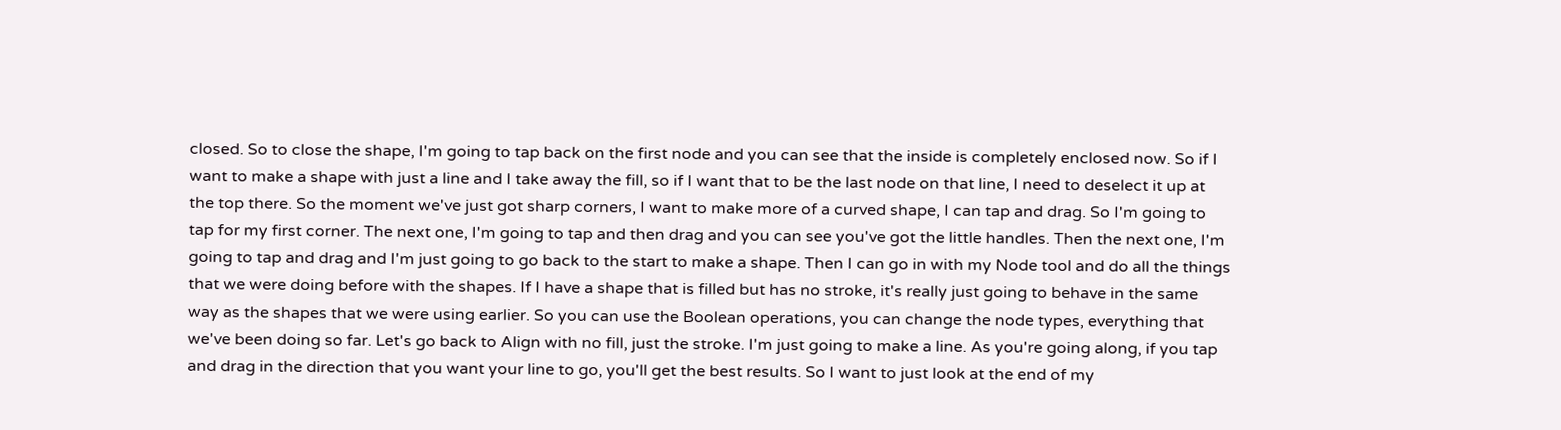closed. So to close the shape, I'm going to tap back on the first node and you can see that the inside is completely enclosed now. So if I want to make a shape with just a line and I take away the fill, so if I want that to be the last node on that line, I need to deselect it up at the top there. So the moment we've just got sharp corners, I want to make more of a curved shape, I can tap and drag. So I'm going to tap for my first corner. The next one, I'm going to tap and then drag and you can see you've got the little handles. Then the next one, I'm going to tap and drag and I'm just going to go back to the start to make a shape. Then I can go in with my Node tool and do all the things that we were doing before with the shapes. If I have a shape that is filled but has no stroke, it's really just going to behave in the same way as the shapes that we were using earlier. So you can use the Boolean operations, you can change the node types, everything that we've been doing so far. Let's go back to Align with no fill, just the stroke. I'm just going to make a line. As you're going along, if you tap and drag in the direction that you want your line to go, you'll get the best results. So I want to just look at the end of my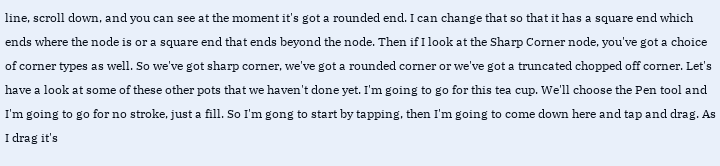line, scroll down, and you can see at the moment it's got a rounded end. I can change that so that it has a square end which ends where the node is or a square end that ends beyond the node. Then if I look at the Sharp Corner node, you've got a choice of corner types as well. So we've got sharp corner, we've got a rounded corner or we've got a truncated chopped off corner. Let's have a look at some of these other pots that we haven't done yet. I'm going to go for this tea cup. We'll choose the Pen tool and I'm going to go for no stroke, just a fill. So I'm gong to start by tapping, then I'm going to come down here and tap and drag. As I drag it's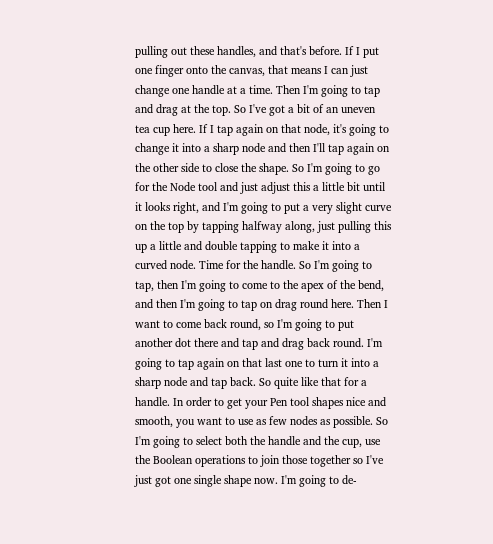pulling out these handles, and that's before. If I put one finger onto the canvas, that means I can just change one handle at a time. Then I'm going to tap and drag at the top. So I've got a bit of an uneven tea cup here. If I tap again on that node, it's going to change it into a sharp node and then I'll tap again on the other side to close the shape. So I'm going to go for the Node tool and just adjust this a little bit until it looks right, and I'm going to put a very slight curve on the top by tapping halfway along, just pulling this up a little and double tapping to make it into a curved node. Time for the handle. So I'm going to tap, then I'm going to come to the apex of the bend, and then I'm going to tap on drag round here. Then I want to come back round, so I'm going to put another dot there and tap and drag back round. I'm going to tap again on that last one to turn it into a sharp node and tap back. So quite like that for a handle. In order to get your Pen tool shapes nice and smooth, you want to use as few nodes as possible. So I'm going to select both the handle and the cup, use the Boolean operations to join those together so I've just got one single shape now. I'm going to de-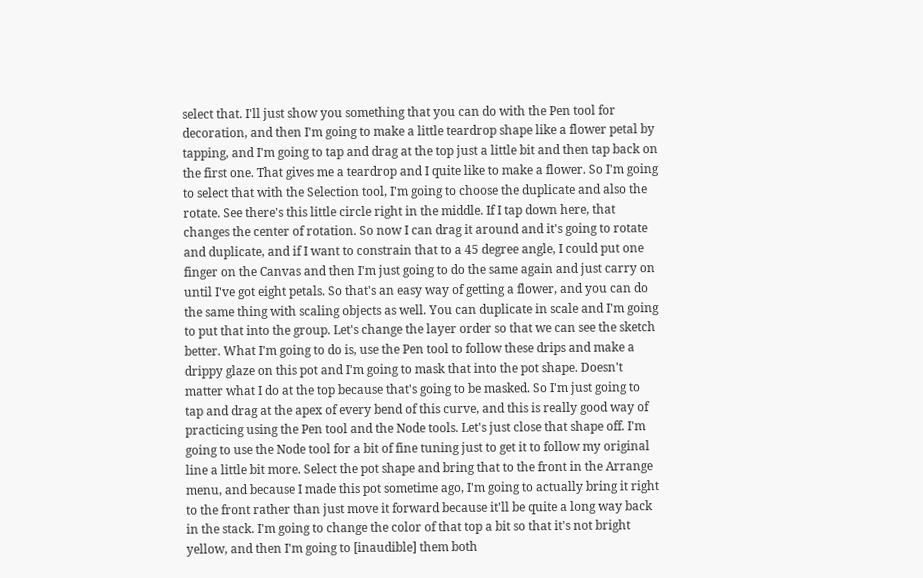select that. I'll just show you something that you can do with the Pen tool for decoration, and then I'm going to make a little teardrop shape like a flower petal by tapping, and I'm going to tap and drag at the top just a little bit and then tap back on the first one. That gives me a teardrop and I quite like to make a flower. So I'm going to select that with the Selection tool, I'm going to choose the duplicate and also the rotate. See there's this little circle right in the middle. If I tap down here, that changes the center of rotation. So now I can drag it around and it's going to rotate and duplicate, and if I want to constrain that to a 45 degree angle, I could put one finger on the Canvas and then I'm just going to do the same again and just carry on until I've got eight petals. So that's an easy way of getting a flower, and you can do the same thing with scaling objects as well. You can duplicate in scale and I'm going to put that into the group. Let's change the layer order so that we can see the sketch better. What I'm going to do is, use the Pen tool to follow these drips and make a drippy glaze on this pot and I'm going to mask that into the pot shape. Doesn't matter what I do at the top because that's going to be masked. So I'm just going to tap and drag at the apex of every bend of this curve, and this is really good way of practicing using the Pen tool and the Node tools. Let's just close that shape off. I'm going to use the Node tool for a bit of fine tuning just to get it to follow my original line a little bit more. Select the pot shape and bring that to the front in the Arrange menu, and because I made this pot sometime ago, I'm going to actually bring it right to the front rather than just move it forward because it'll be quite a long way back in the stack. I'm going to change the color of that top a bit so that it's not bright yellow, and then I'm going to [inaudible] them both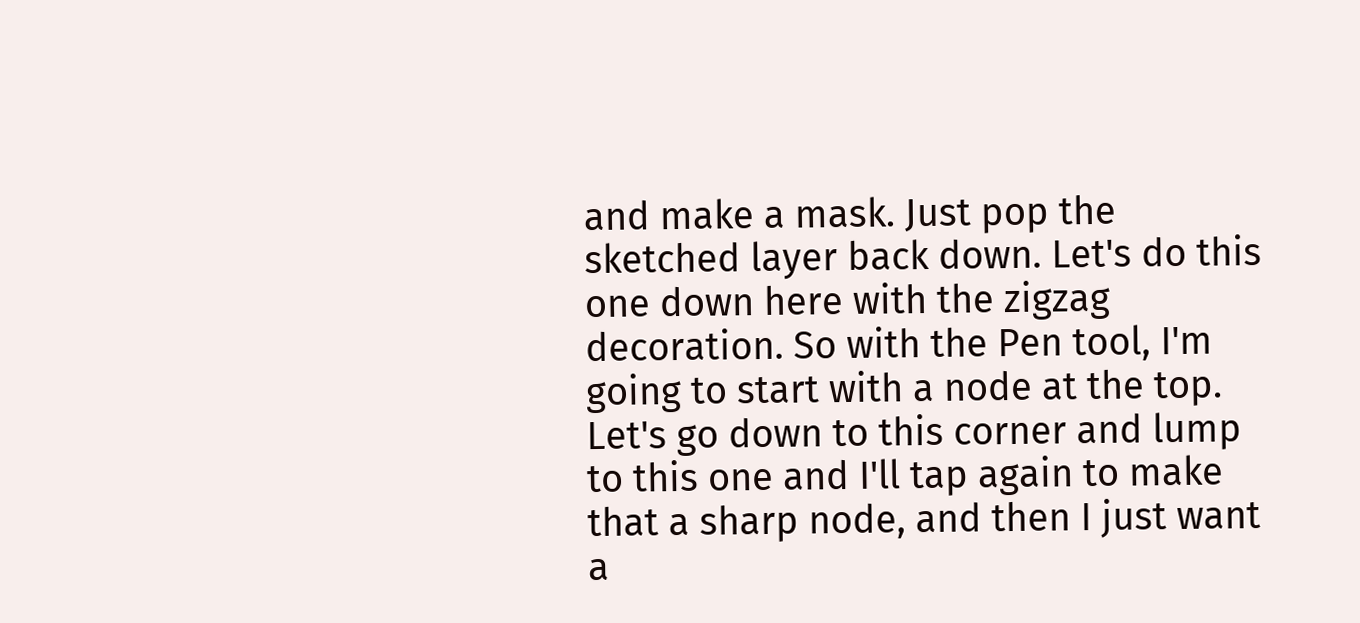and make a mask. Just pop the sketched layer back down. Let's do this one down here with the zigzag decoration. So with the Pen tool, I'm going to start with a node at the top. Let's go down to this corner and lump to this one and I'll tap again to make that a sharp node, and then I just want a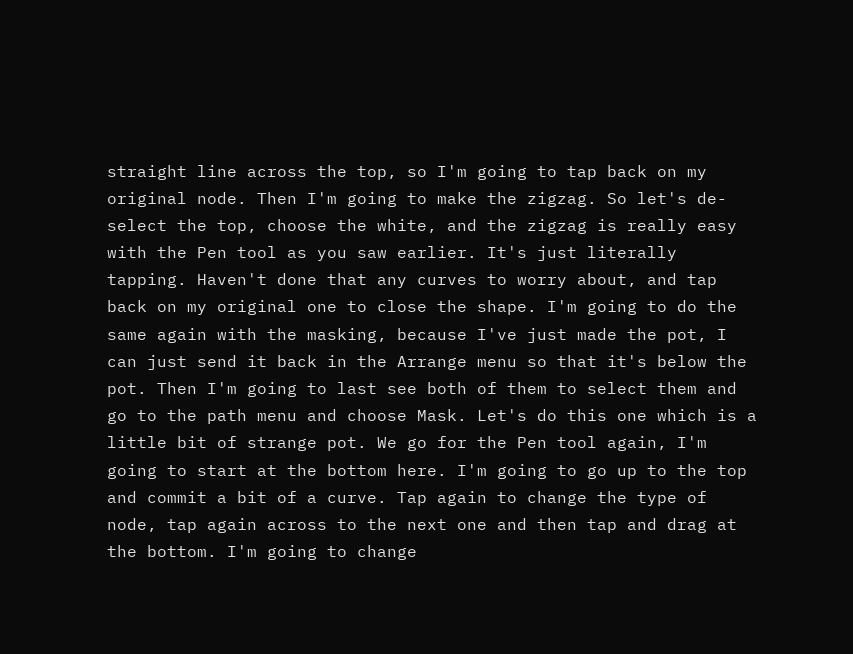straight line across the top, so I'm going to tap back on my original node. Then I'm going to make the zigzag. So let's de-select the top, choose the white, and the zigzag is really easy with the Pen tool as you saw earlier. It's just literally tapping. Haven't done that any curves to worry about, and tap back on my original one to close the shape. I'm going to do the same again with the masking, because I've just made the pot, I can just send it back in the Arrange menu so that it's below the pot. Then I'm going to last see both of them to select them and go to the path menu and choose Mask. Let's do this one which is a little bit of strange pot. We go for the Pen tool again, I'm going to start at the bottom here. I'm going to go up to the top and commit a bit of a curve. Tap again to change the type of node, tap again across to the next one and then tap and drag at the bottom. I'm going to change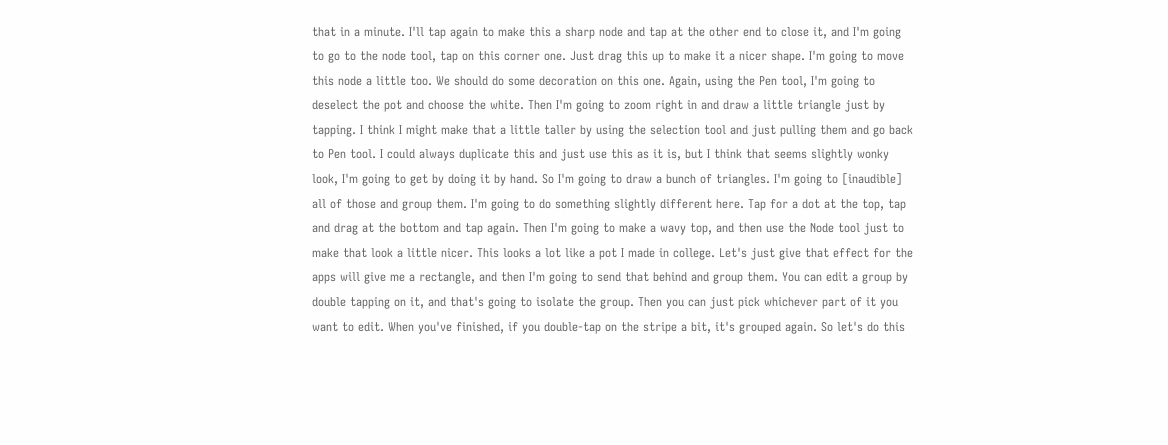that in a minute. I'll tap again to make this a sharp node and tap at the other end to close it, and I'm going to go to the node tool, tap on this corner one. Just drag this up to make it a nicer shape. I'm going to move this node a little too. We should do some decoration on this one. Again, using the Pen tool, I'm going to deselect the pot and choose the white. Then I'm going to zoom right in and draw a little triangle just by tapping. I think I might make that a little taller by using the selection tool and just pulling them and go back to Pen tool. I could always duplicate this and just use this as it is, but I think that seems slightly wonky look, I'm going to get by doing it by hand. So I'm going to draw a bunch of triangles. I'm going to [inaudible] all of those and group them. I'm going to do something slightly different here. Tap for a dot at the top, tap and drag at the bottom and tap again. Then I'm going to make a wavy top, and then use the Node tool just to make that look a little nicer. This looks a lot like a pot I made in college. Let's just give that effect for the apps will give me a rectangle, and then I'm going to send that behind and group them. You can edit a group by double tapping on it, and that's going to isolate the group. Then you can just pick whichever part of it you want to edit. When you've finished, if you double-tap on the stripe a bit, it's grouped again. So let's do this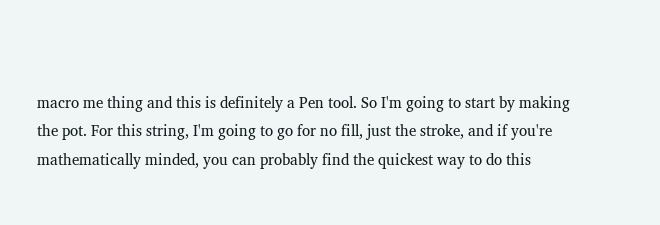macro me thing and this is definitely a Pen tool. So I'm going to start by making the pot. For this string, I'm going to go for no fill, just the stroke, and if you're mathematically minded, you can probably find the quickest way to do this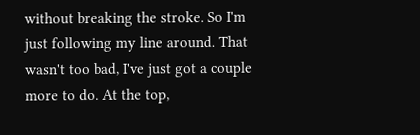without breaking the stroke. So I'm just following my line around. That wasn't too bad, I've just got a couple more to do. At the top,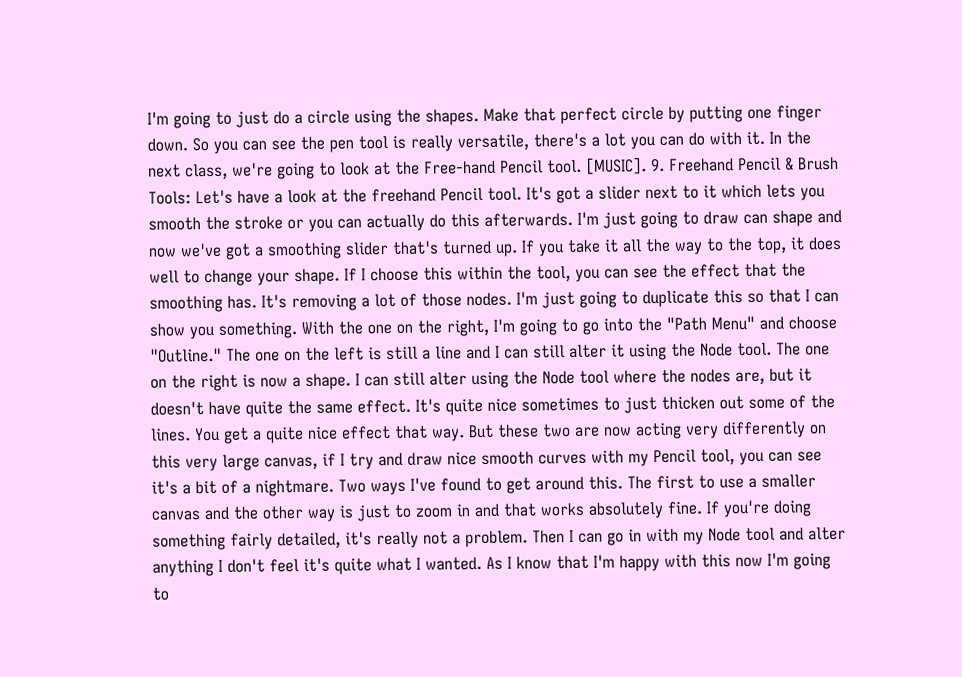I'm going to just do a circle using the shapes. Make that perfect circle by putting one finger down. So you can see the pen tool is really versatile, there's a lot you can do with it. In the next class, we're going to look at the Free-hand Pencil tool. [MUSIC]. 9. Freehand Pencil & Brush Tools: Let's have a look at the freehand Pencil tool. It's got a slider next to it which lets you smooth the stroke or you can actually do this afterwards. I'm just going to draw can shape and now we've got a smoothing slider that's turned up. If you take it all the way to the top, it does well to change your shape. If I choose this within the tool, you can see the effect that the smoothing has. It's removing a lot of those nodes. I'm just going to duplicate this so that I can show you something. With the one on the right, I'm going to go into the "Path Menu" and choose "Outline." The one on the left is still a line and I can still alter it using the Node tool. The one on the right is now a shape. I can still alter using the Node tool where the nodes are, but it doesn't have quite the same effect. It's quite nice sometimes to just thicken out some of the lines. You get a quite nice effect that way. But these two are now acting very differently on this very large canvas, if I try and draw nice smooth curves with my Pencil tool, you can see it's a bit of a nightmare. Two ways I've found to get around this. The first to use a smaller canvas and the other way is just to zoom in and that works absolutely fine. If you're doing something fairly detailed, it's really not a problem. Then I can go in with my Node tool and alter anything I don't feel it's quite what I wanted. As I know that I'm happy with this now I'm going to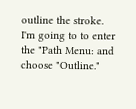outline the stroke. I'm going to to enter the "Path Menu: and choose "Outline."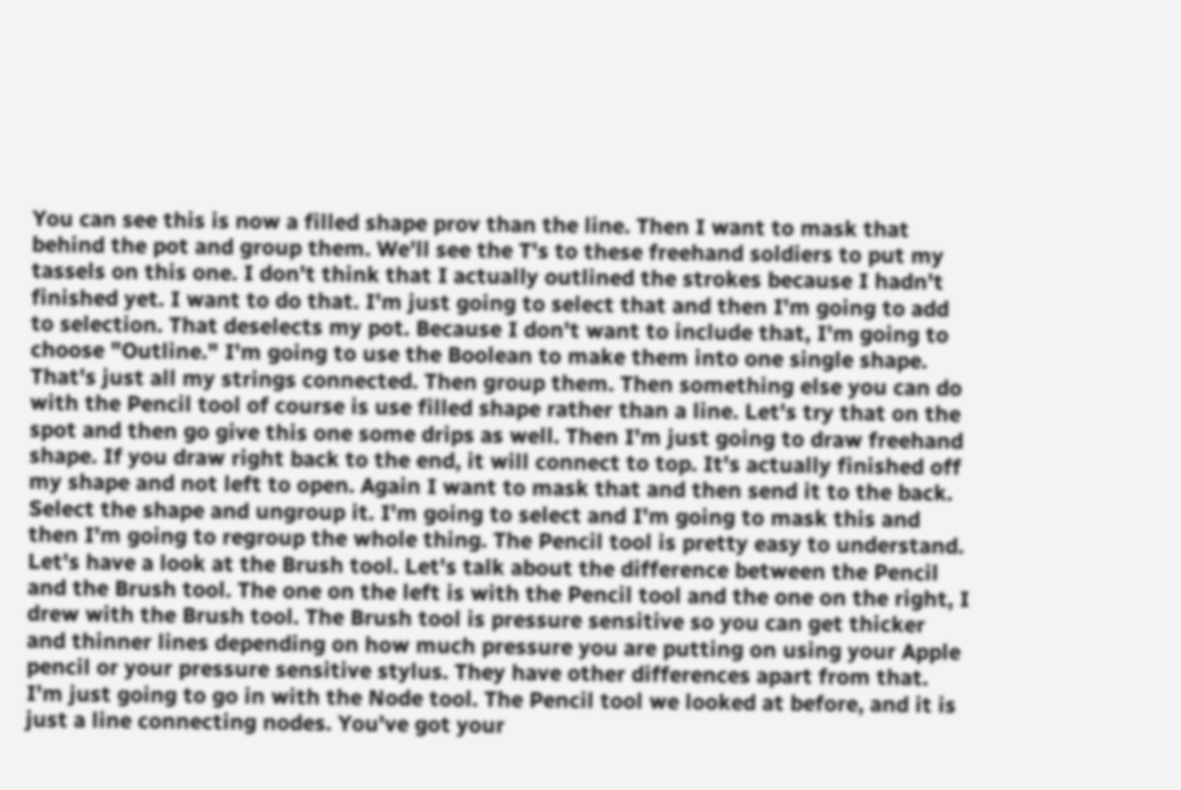You can see this is now a filled shape prov than the line. Then I want to mask that behind the pot and group them. We'll see the T's to these freehand soldiers to put my tassels on this one. I don't think that I actually outlined the strokes because I hadn't finished yet. I want to do that. I'm just going to select that and then I'm going to add to selection. That deselects my pot. Because I don't want to include that, I'm going to choose "Outline." I'm going to use the Boolean to make them into one single shape. That's just all my strings connected. Then group them. Then something else you can do with the Pencil tool of course is use filled shape rather than a line. Let's try that on the spot and then go give this one some drips as well. Then I'm just going to draw freehand shape. If you draw right back to the end, it will connect to top. It's actually finished off my shape and not left to open. Again I want to mask that and then send it to the back. Select the shape and ungroup it. I'm going to select and I'm going to mask this and then I'm going to regroup the whole thing. The Pencil tool is pretty easy to understand. Let's have a look at the Brush tool. Let's talk about the difference between the Pencil and the Brush tool. The one on the left is with the Pencil tool and the one on the right, I drew with the Brush tool. The Brush tool is pressure sensitive so you can get thicker and thinner lines depending on how much pressure you are putting on using your Apple pencil or your pressure sensitive stylus. They have other differences apart from that. I'm just going to go in with the Node tool. The Pencil tool we looked at before, and it is just a line connecting nodes. You've got your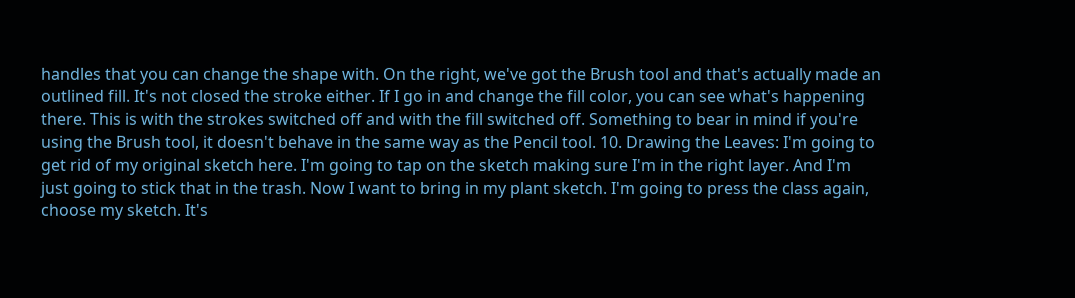handles that you can change the shape with. On the right, we've got the Brush tool and that's actually made an outlined fill. It's not closed the stroke either. If I go in and change the fill color, you can see what's happening there. This is with the strokes switched off and with the fill switched off. Something to bear in mind if you're using the Brush tool, it doesn't behave in the same way as the Pencil tool. 10. Drawing the Leaves: I'm going to get rid of my original sketch here. I'm going to tap on the sketch making sure I'm in the right layer. And I'm just going to stick that in the trash. Now I want to bring in my plant sketch. I'm going to press the class again, choose my sketch. It's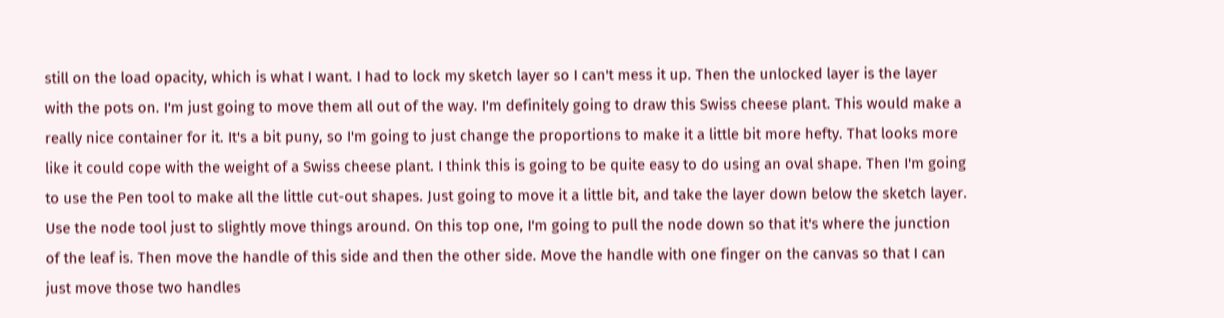still on the load opacity, which is what I want. I had to lock my sketch layer so I can't mess it up. Then the unlocked layer is the layer with the pots on. I'm just going to move them all out of the way. I'm definitely going to draw this Swiss cheese plant. This would make a really nice container for it. It's a bit puny, so I'm going to just change the proportions to make it a little bit more hefty. That looks more like it could cope with the weight of a Swiss cheese plant. I think this is going to be quite easy to do using an oval shape. Then I'm going to use the Pen tool to make all the little cut-out shapes. Just going to move it a little bit, and take the layer down below the sketch layer. Use the node tool just to slightly move things around. On this top one, I'm going to pull the node down so that it's where the junction of the leaf is. Then move the handle of this side and then the other side. Move the handle with one finger on the canvas so that I can just move those two handles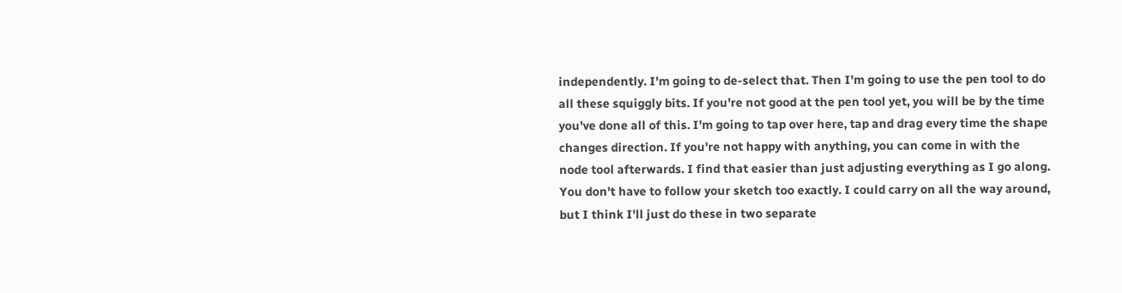independently. I'm going to de-select that. Then I'm going to use the pen tool to do all these squiggly bits. If you're not good at the pen tool yet, you will be by the time you've done all of this. I'm going to tap over here, tap and drag every time the shape changes direction. If you're not happy with anything, you can come in with the node tool afterwards. I find that easier than just adjusting everything as I go along. You don't have to follow your sketch too exactly. I could carry on all the way around, but I think I'll just do these in two separate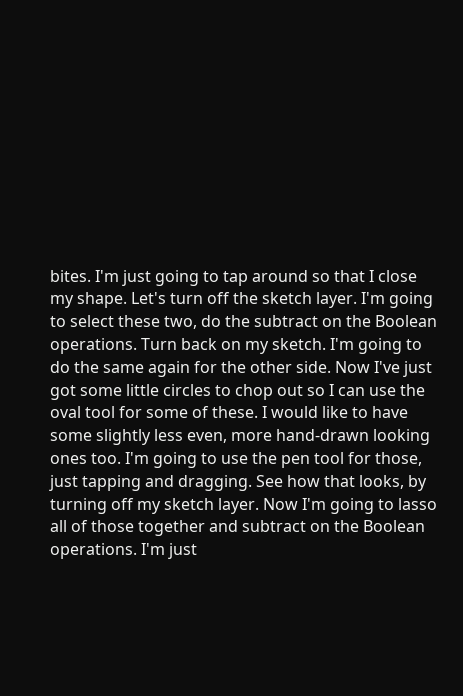bites. I'm just going to tap around so that I close my shape. Let's turn off the sketch layer. I'm going to select these two, do the subtract on the Boolean operations. Turn back on my sketch. I'm going to do the same again for the other side. Now I've just got some little circles to chop out so I can use the oval tool for some of these. I would like to have some slightly less even, more hand-drawn looking ones too. I'm going to use the pen tool for those, just tapping and dragging. See how that looks, by turning off my sketch layer. Now I'm going to lasso all of those together and subtract on the Boolean operations. I'm just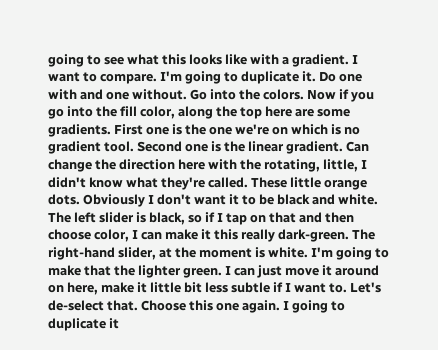going to see what this looks like with a gradient. I want to compare. I'm going to duplicate it. Do one with and one without. Go into the colors. Now if you go into the fill color, along the top here are some gradients. First one is the one we're on which is no gradient tool. Second one is the linear gradient. Can change the direction here with the rotating, little, I didn't know what they're called. These little orange dots. Obviously I don't want it to be black and white. The left slider is black, so if I tap on that and then choose color, I can make it this really dark-green. The right-hand slider, at the moment is white. I'm going to make that the lighter green. I can just move it around on here, make it little bit less subtle if I want to. Let's de-select that. Choose this one again. I going to duplicate it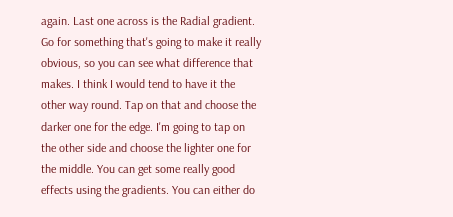again. Last one across is the Radial gradient. Go for something that's going to make it really obvious, so you can see what difference that makes. I think I would tend to have it the other way round. Tap on that and choose the darker one for the edge. I'm going to tap on the other side and choose the lighter one for the middle. You can get some really good effects using the gradients. You can either do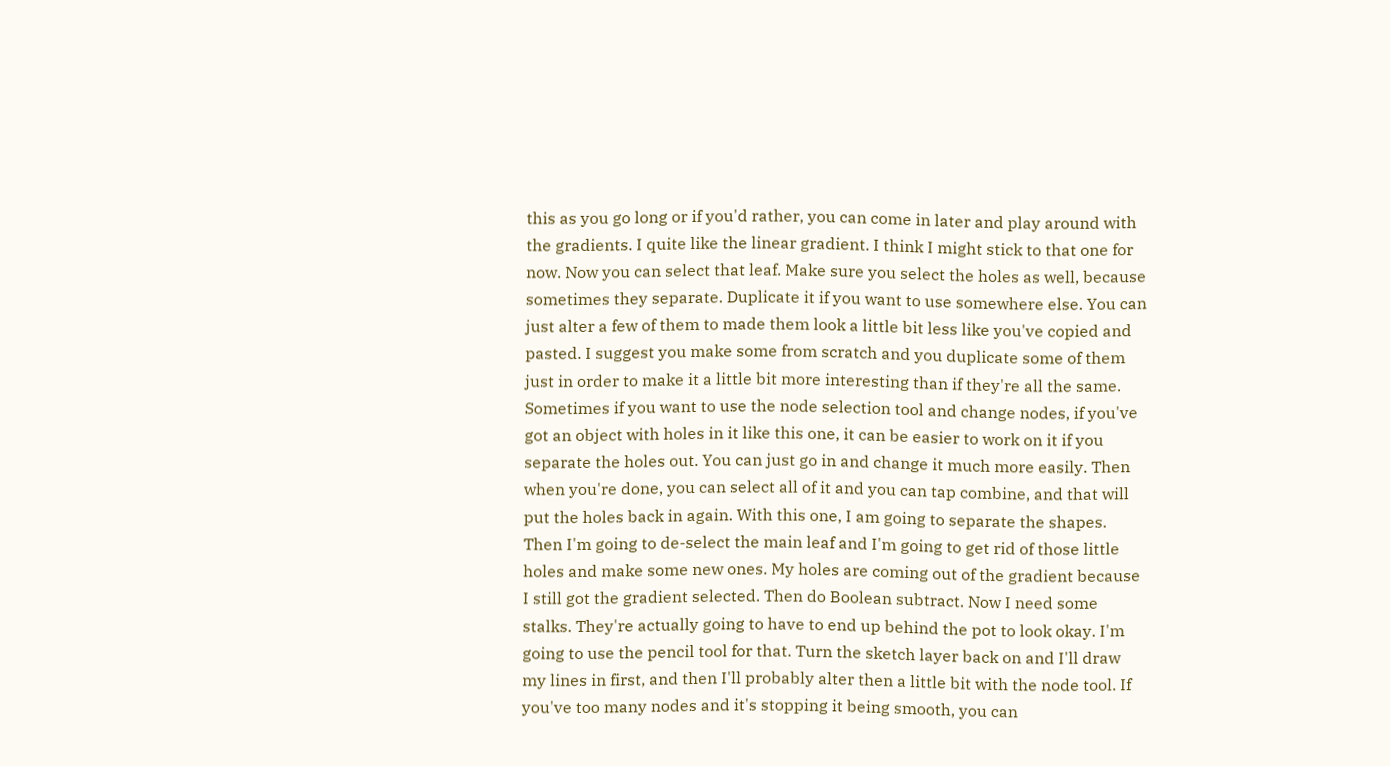this as you go long or if you'd rather, you can come in later and play around with the gradients. I quite like the linear gradient. I think I might stick to that one for now. Now you can select that leaf. Make sure you select the holes as well, because sometimes they separate. Duplicate it if you want to use somewhere else. You can just alter a few of them to made them look a little bit less like you've copied and pasted. I suggest you make some from scratch and you duplicate some of them just in order to make it a little bit more interesting than if they're all the same. Sometimes if you want to use the node selection tool and change nodes, if you've got an object with holes in it like this one, it can be easier to work on it if you separate the holes out. You can just go in and change it much more easily. Then when you're done, you can select all of it and you can tap combine, and that will put the holes back in again. With this one, I am going to separate the shapes. Then I'm going to de-select the main leaf and I'm going to get rid of those little holes and make some new ones. My holes are coming out of the gradient because I still got the gradient selected. Then do Boolean subtract. Now I need some stalks. They're actually going to have to end up behind the pot to look okay. I'm going to use the pencil tool for that. Turn the sketch layer back on and I'll draw my lines in first, and then I'll probably alter then a little bit with the node tool. If you've too many nodes and it's stopping it being smooth, you can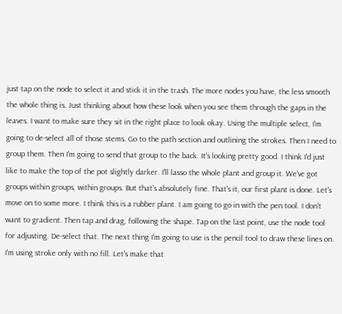just tap on the node to select it and stick it in the trash. The more nodes you have, the less smooth the whole thing is. Just thinking about how these look when you see them through the gaps in the leaves. I want to make sure they sit in the right place to look okay. Using the multiple select, I'm going to de-select all of those stems. Go to the path section and outlining the strokes. Then I need to group them. Then I'm going to send that group to the back. It's looking pretty good. I think I'd just like to make the top of the pot slightly darker. I'll lasso the whole plant and group it. We've got groups within groups, within groups. But that's absolutely fine. That's it, our first plant is done. Let's move on to some more. I think this is a rubber plant. I am going to go in with the pen tool. I don't want to gradient. Then tap and drag, following the shape. Tap on the last point, use the node tool for adjusting. De-select that. The next thing I'm going to use is the pencil tool to draw these lines on. I'm using stroke only with no fill. Let's make that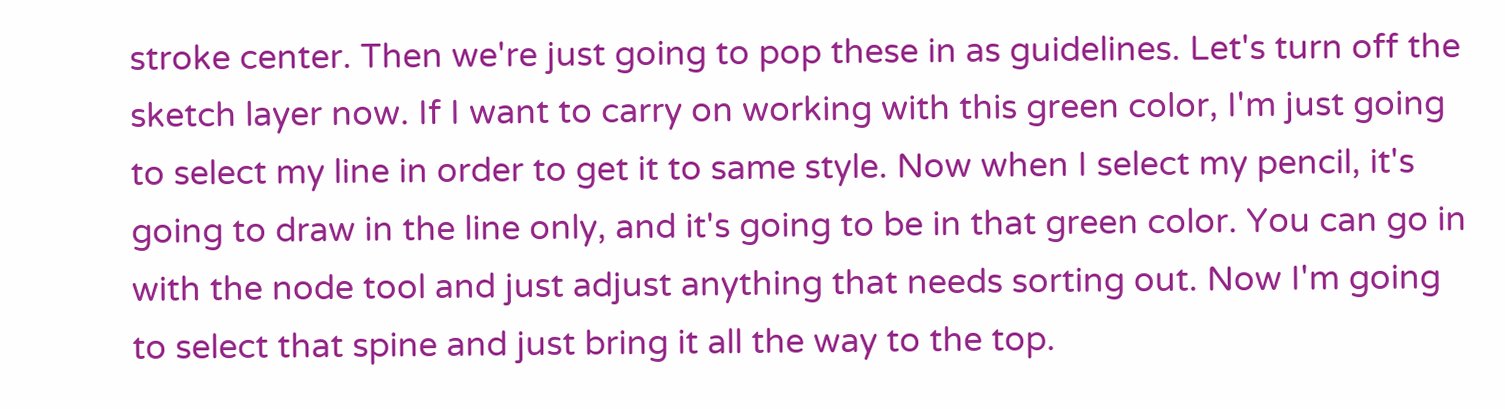stroke center. Then we're just going to pop these in as guidelines. Let's turn off the sketch layer now. If I want to carry on working with this green color, I'm just going to select my line in order to get it to same style. Now when I select my pencil, it's going to draw in the line only, and it's going to be in that green color. You can go in with the node tool and just adjust anything that needs sorting out. Now I'm going to select that spine and just bring it all the way to the top.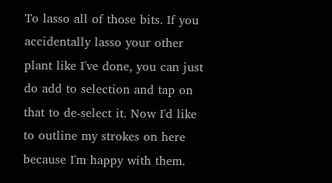To lasso all of those bits. If you accidentally lasso your other plant like I've done, you can just do add to selection and tap on that to de-select it. Now I'd like to outline my strokes on here because I'm happy with them.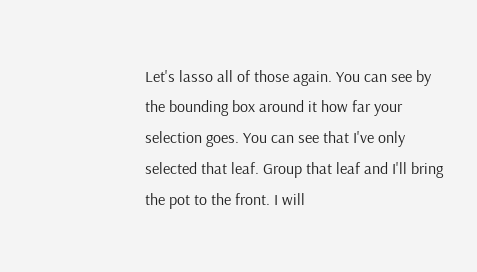Let's lasso all of those again. You can see by the bounding box around it how far your selection goes. You can see that I've only selected that leaf. Group that leaf and I'll bring the pot to the front. I will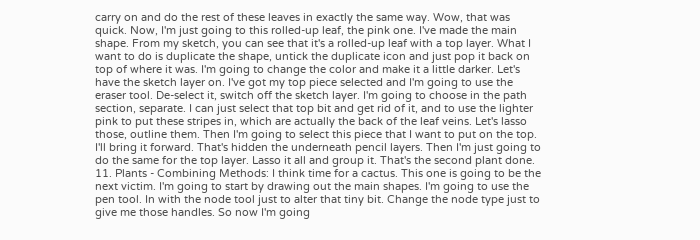carry on and do the rest of these leaves in exactly the same way. Wow, that was quick. Now, I'm just going to this rolled-up leaf, the pink one. I've made the main shape. From my sketch, you can see that it's a rolled-up leaf with a top layer. What I want to do is duplicate the shape, untick the duplicate icon and just pop it back on top of where it was. I'm going to change the color and make it a little darker. Let's have the sketch layer on. I've got my top piece selected and I'm going to use the eraser tool. De-select it, switch off the sketch layer. I'm going to choose in the path section, separate. I can just select that top bit and get rid of it, and to use the lighter pink to put these stripes in, which are actually the back of the leaf veins. Let's lasso those, outline them. Then I'm going to select this piece that I want to put on the top. I'll bring it forward. That's hidden the underneath pencil layers. Then I'm just going to do the same for the top layer. Lasso it all and group it. That's the second plant done. 11. Plants - Combining Methods: I think time for a cactus. This one is going to be the next victim. I'm going to start by drawing out the main shapes. I'm going to use the pen tool. In with the node tool just to alter that tiny bit. Change the node type just to give me those handles. So now I'm going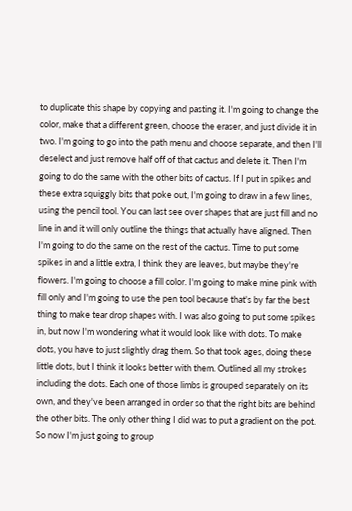to duplicate this shape by copying and pasting it. I'm going to change the color, make that a different green, choose the eraser, and just divide it in two. I'm going to go into the path menu and choose separate, and then I'll deselect and just remove half off of that cactus and delete it. Then I'm going to do the same with the other bits of cactus. If I put in spikes and these extra squiggly bits that poke out, I'm going to draw in a few lines, using the pencil tool. You can last see over shapes that are just fill and no line in and it will only outline the things that actually have aligned. Then I'm going to do the same on the rest of the cactus. Time to put some spikes in and a little extra, I think they are leaves, but maybe they're flowers. I'm going to choose a fill color. I'm going to make mine pink with fill only and I'm going to use the pen tool because that's by far the best thing to make tear drop shapes with. I was also going to put some spikes in, but now I'm wondering what it would look like with dots. To make dots, you have to just slightly drag them. So that took ages, doing these little dots, but I think it looks better with them. Outlined all my strokes including the dots. Each one of those limbs is grouped separately on its own, and they've been arranged in order so that the right bits are behind the other bits. The only other thing I did was to put a gradient on the pot. So now I'm just going to group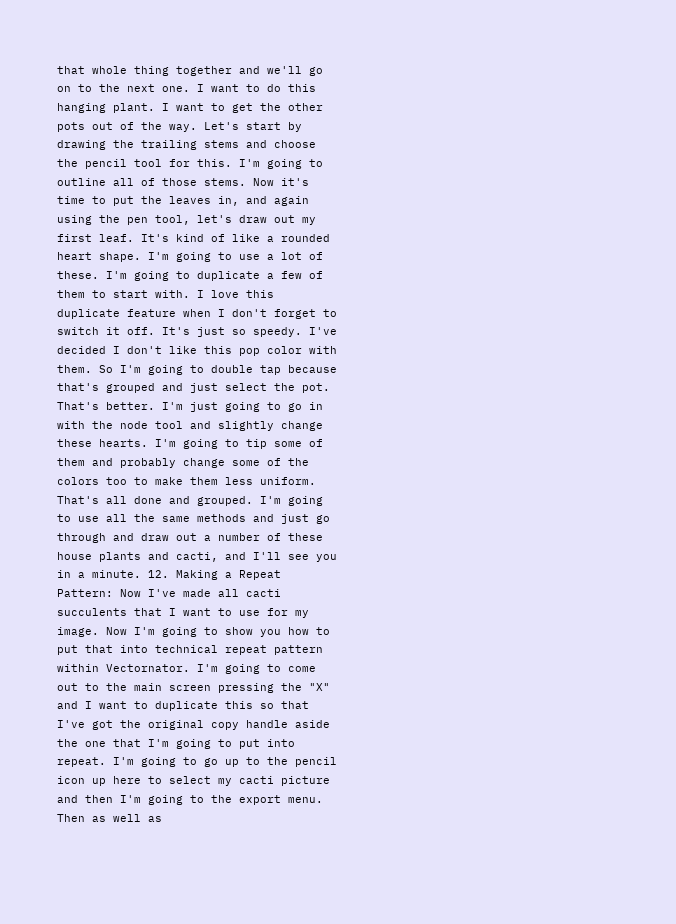that whole thing together and we'll go on to the next one. I want to do this hanging plant. I want to get the other pots out of the way. Let's start by drawing the trailing stems and choose the pencil tool for this. I'm going to outline all of those stems. Now it's time to put the leaves in, and again using the pen tool, let's draw out my first leaf. It's kind of like a rounded heart shape. I'm going to use a lot of these. I'm going to duplicate a few of them to start with. I love this duplicate feature when I don't forget to switch it off. It's just so speedy. I've decided I don't like this pop color with them. So I'm going to double tap because that's grouped and just select the pot. That's better. I'm just going to go in with the node tool and slightly change these hearts. I'm going to tip some of them and probably change some of the colors too to make them less uniform. That's all done and grouped. I'm going to use all the same methods and just go through and draw out a number of these house plants and cacti, and I'll see you in a minute. 12. Making a Repeat Pattern: Now I've made all cacti succulents that I want to use for my image. Now I'm going to show you how to put that into technical repeat pattern within Vectornator. I'm going to come out to the main screen pressing the "X" and I want to duplicate this so that I've got the original copy handle aside the one that I'm going to put into repeat. I'm going to go up to the pencil icon up here to select my cacti picture and then I'm going to the export menu. Then as well as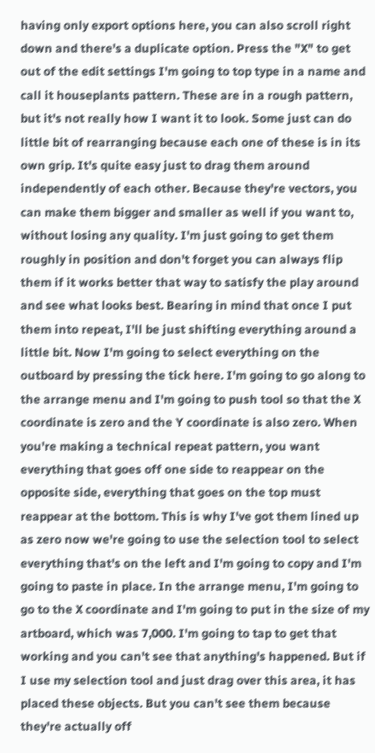having only export options here, you can also scroll right down and there's a duplicate option. Press the "X" to get out of the edit settings I'm going to top type in a name and call it houseplants pattern. These are in a rough pattern, but it's not really how I want it to look. Some just can do little bit of rearranging because each one of these is in its own grip. It's quite easy just to drag them around independently of each other. Because they're vectors, you can make them bigger and smaller as well if you want to, without losing any quality. I'm just going to get them roughly in position and don't forget you can always flip them if it works better that way to satisfy the play around and see what looks best. Bearing in mind that once I put them into repeat, I'll be just shifting everything around a little bit. Now I'm going to select everything on the outboard by pressing the tick here. I'm going to go along to the arrange menu and I'm going to push tool so that the X coordinate is zero and the Y coordinate is also zero. When you're making a technical repeat pattern, you want everything that goes off one side to reappear on the opposite side, everything that goes on the top must reappear at the bottom. This is why I've got them lined up as zero now we're going to use the selection tool to select everything that's on the left and I'm going to copy and I'm going to paste in place. In the arrange menu, I'm going to go to the X coordinate and I'm going to put in the size of my artboard, which was 7,000. I'm going to tap to get that working and you can't see that anything's happened. But if I use my selection tool and just drag over this area, it has placed these objects. But you can't see them because they're actually off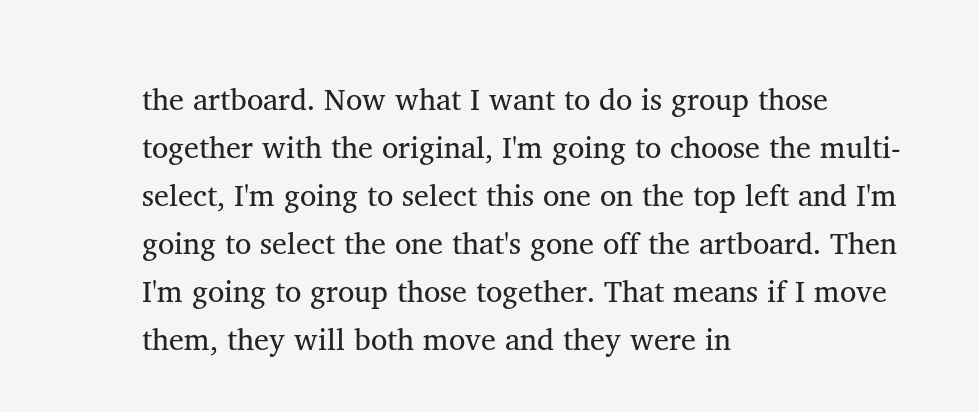the artboard. Now what I want to do is group those together with the original, I'm going to choose the multi-select, I'm going to select this one on the top left and I'm going to select the one that's gone off the artboard. Then I'm going to group those together. That means if I move them, they will both move and they were in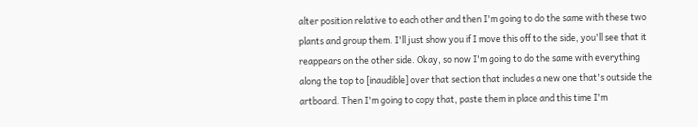alter position relative to each other and then I'm going to do the same with these two plants and group them. I'll just show you if I move this off to the side, you'll see that it reappears on the other side. Okay, so now I'm going to do the same with everything along the top to [inaudible] over that section that includes a new one that's outside the artboard. Then I'm going to copy that, paste them in place and this time I'm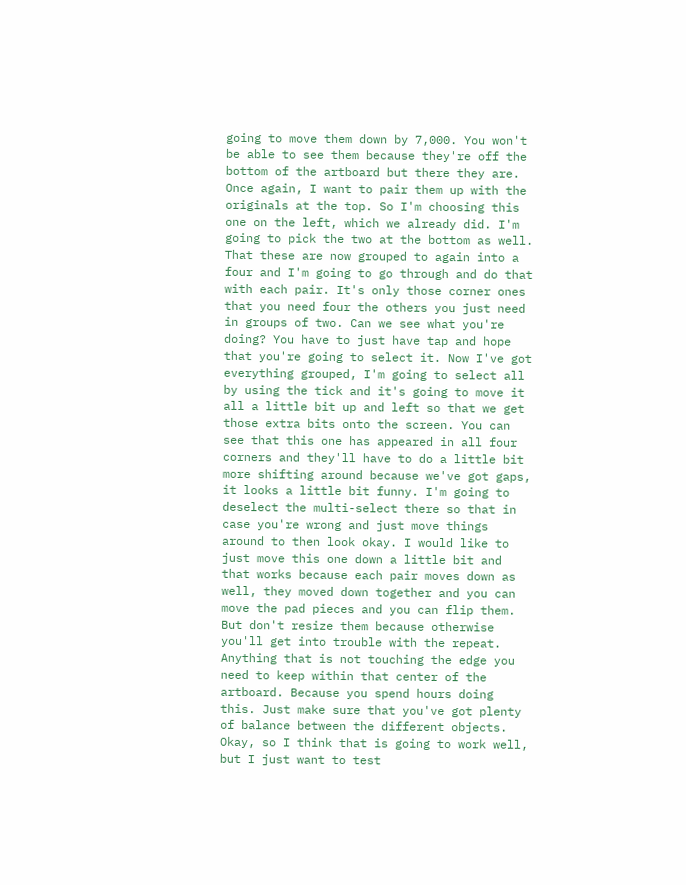going to move them down by 7,000. You won't be able to see them because they're off the bottom of the artboard but there they are. Once again, I want to pair them up with the originals at the top. So I'm choosing this one on the left, which we already did. I'm going to pick the two at the bottom as well. That these are now grouped to again into a four and I'm going to go through and do that with each pair. It's only those corner ones that you need four the others you just need in groups of two. Can we see what you're doing? You have to just have tap and hope that you're going to select it. Now I've got everything grouped, I'm going to select all by using the tick and it's going to move it all a little bit up and left so that we get those extra bits onto the screen. You can see that this one has appeared in all four corners and they'll have to do a little bit more shifting around because we've got gaps, it looks a little bit funny. I'm going to deselect the multi-select there so that in case you're wrong and just move things around to then look okay. I would like to just move this one down a little bit and that works because each pair moves down as well, they moved down together and you can move the pad pieces and you can flip them. But don't resize them because otherwise you'll get into trouble with the repeat. Anything that is not touching the edge you need to keep within that center of the artboard. Because you spend hours doing this. Just make sure that you've got plenty of balance between the different objects. Okay, so I think that is going to work well, but I just want to test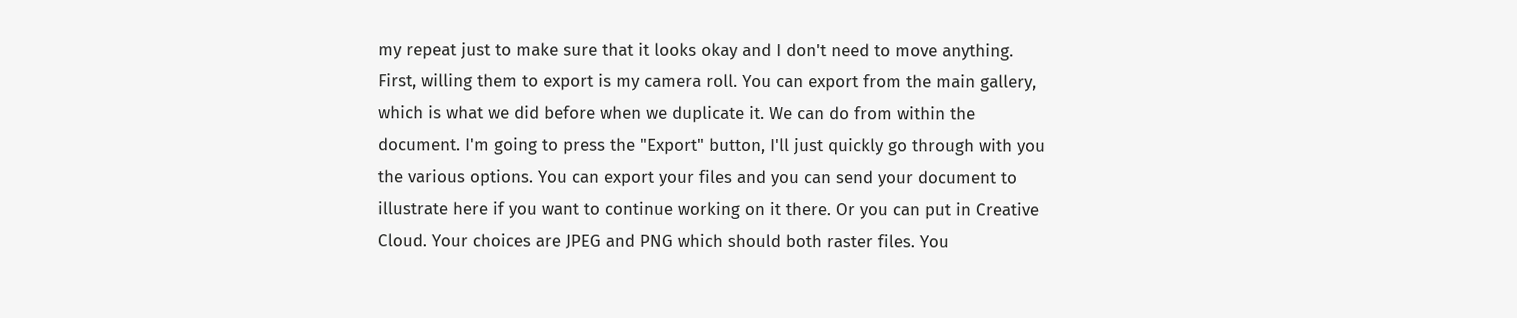my repeat just to make sure that it looks okay and I don't need to move anything. First, willing them to export is my camera roll. You can export from the main gallery, which is what we did before when we duplicate it. We can do from within the document. I'm going to press the "Export" button, I'll just quickly go through with you the various options. You can export your files and you can send your document to illustrate here if you want to continue working on it there. Or you can put in Creative Cloud. Your choices are JPEG and PNG which should both raster files. You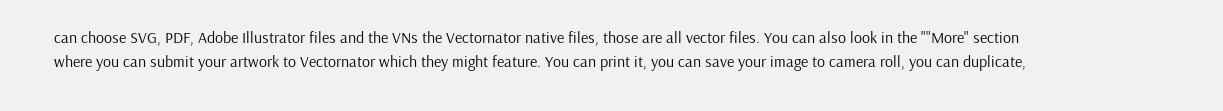can choose SVG, PDF, Adobe Illustrator files and the VNs the Vectornator native files, those are all vector files. You can also look in the ""More" section where you can submit your artwork to Vectornator which they might feature. You can print it, you can save your image to camera roll, you can duplicate,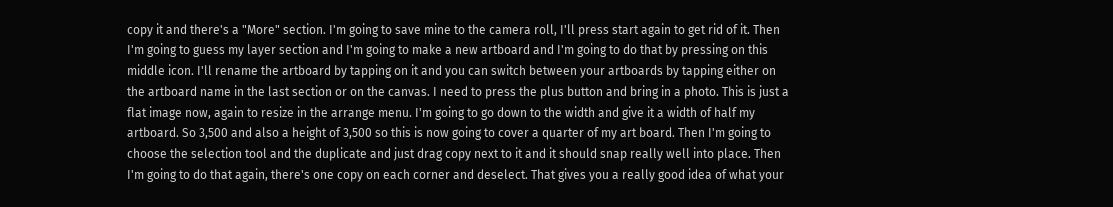copy it and there's a "More" section. I'm going to save mine to the camera roll, I'll press start again to get rid of it. Then I'm going to guess my layer section and I'm going to make a new artboard and I'm going to do that by pressing on this middle icon. I'll rename the artboard by tapping on it and you can switch between your artboards by tapping either on the artboard name in the last section or on the canvas. I need to press the plus button and bring in a photo. This is just a flat image now, again to resize in the arrange menu. I'm going to go down to the width and give it a width of half my artboard. So 3,500 and also a height of 3,500 so this is now going to cover a quarter of my art board. Then I'm going to choose the selection tool and the duplicate and just drag copy next to it and it should snap really well into place. Then I'm going to do that again, there's one copy on each corner and deselect. That gives you a really good idea of what your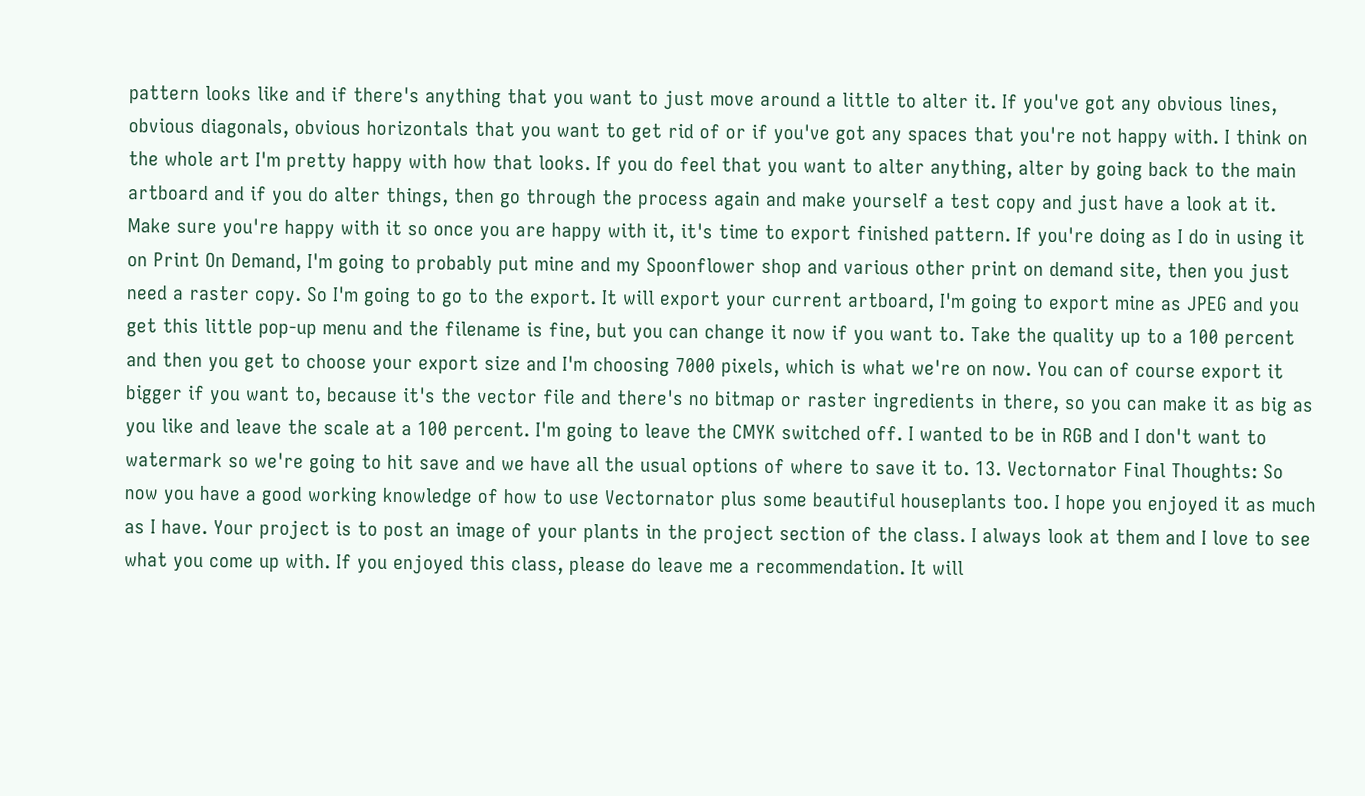pattern looks like and if there's anything that you want to just move around a little to alter it. If you've got any obvious lines, obvious diagonals, obvious horizontals that you want to get rid of or if you've got any spaces that you're not happy with. I think on the whole art I'm pretty happy with how that looks. If you do feel that you want to alter anything, alter by going back to the main artboard and if you do alter things, then go through the process again and make yourself a test copy and just have a look at it. Make sure you're happy with it so once you are happy with it, it's time to export finished pattern. If you're doing as I do in using it on Print On Demand, I'm going to probably put mine and my Spoonflower shop and various other print on demand site, then you just need a raster copy. So I'm going to go to the export. It will export your current artboard, I'm going to export mine as JPEG and you get this little pop-up menu and the filename is fine, but you can change it now if you want to. Take the quality up to a 100 percent and then you get to choose your export size and I'm choosing 7000 pixels, which is what we're on now. You can of course export it bigger if you want to, because it's the vector file and there's no bitmap or raster ingredients in there, so you can make it as big as you like and leave the scale at a 100 percent. I'm going to leave the CMYK switched off. I wanted to be in RGB and I don't want to watermark so we're going to hit save and we have all the usual options of where to save it to. 13. Vectornator Final Thoughts: So now you have a good working knowledge of how to use Vectornator plus some beautiful houseplants too. I hope you enjoyed it as much as I have. Your project is to post an image of your plants in the project section of the class. I always look at them and I love to see what you come up with. If you enjoyed this class, please do leave me a recommendation. It will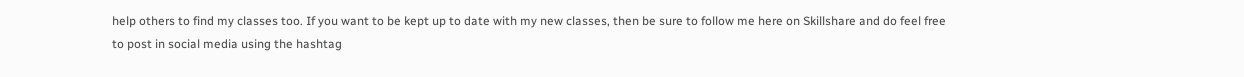help others to find my classes too. If you want to be kept up to date with my new classes, then be sure to follow me here on Skillshare and do feel free to post in social media using the hashtag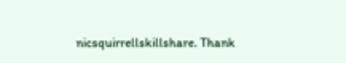nicsquirrellskillshare. Thank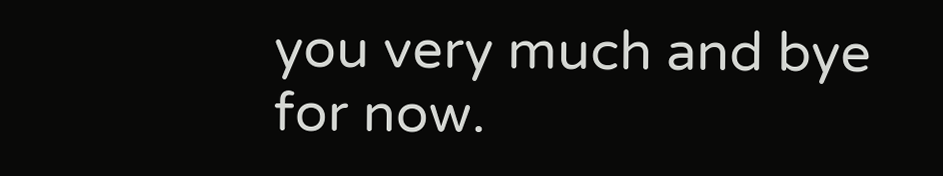you very much and bye for now.